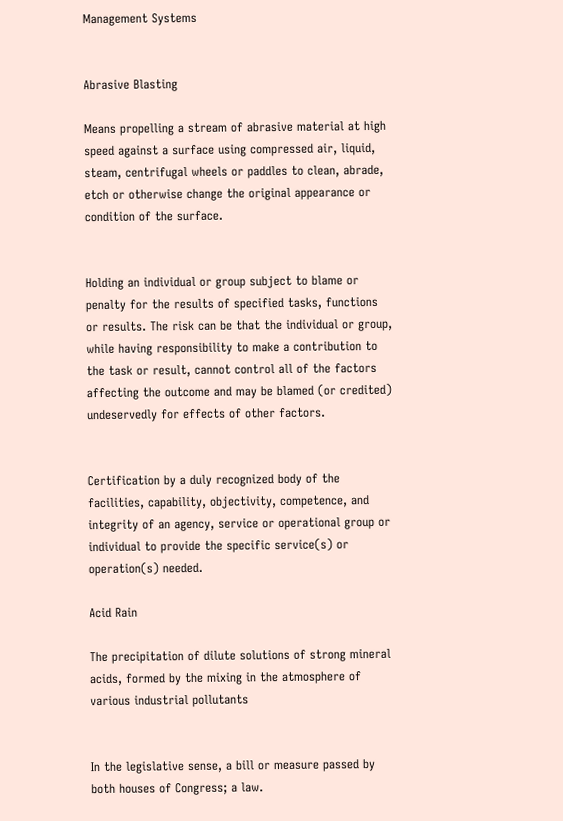Management Systems


Abrasive Blasting

Means propelling a stream of abrasive material at high speed against a surface using compressed air, liquid, steam, centrifugal wheels or paddles to clean, abrade, etch or otherwise change the original appearance or condition of the surface.


Holding an individual or group subject to blame or penalty for the results of specified tasks, functions or results. The risk can be that the individual or group, while having responsibility to make a contribution to the task or result, cannot control all of the factors affecting the outcome and may be blamed (or credited) undeservedly for effects of other factors.


Certification by a duly recognized body of the facilities, capability, objectivity, competence, and integrity of an agency, service or operational group or individual to provide the specific service(s) or operation(s) needed.

Acid Rain

The precipitation of dilute solutions of strong mineral acids, formed by the mixing in the atmosphere of various industrial pollutants


In the legislative sense, a bill or measure passed by both houses of Congress; a law.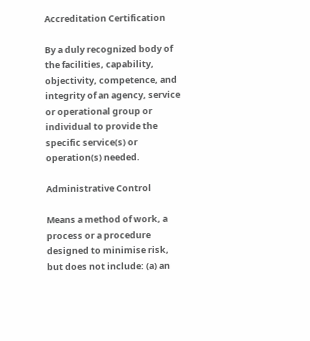Accreditation Certification

By a duly recognized body of the facilities, capability, objectivity, competence, and integrity of an agency, service or operational group or individual to provide the specific service(s) or operation(s) needed.

Administrative Control

Means a method of work, a process or a procedure designed to minimise risk, but does not include: (a) an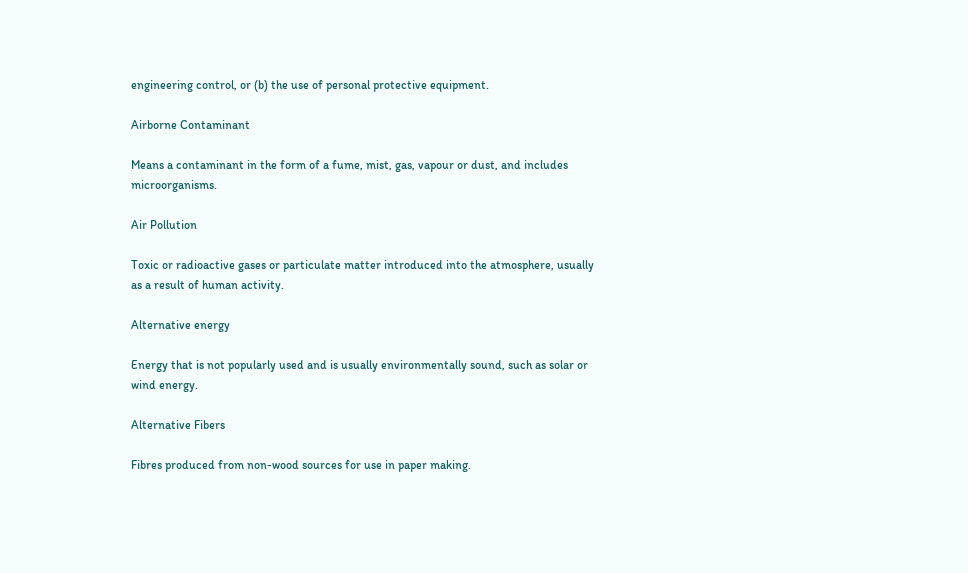engineering control, or (b) the use of personal protective equipment.

Airborne Contaminant

Means a contaminant in the form of a fume, mist, gas, vapour or dust, and includes microorganisms.

Air Pollution

Toxic or radioactive gases or particulate matter introduced into the atmosphere, usually as a result of human activity.

Alternative energy

Energy that is not popularly used and is usually environmentally sound, such as solar or wind energy.

Alternative Fibers

Fibres produced from non-wood sources for use in paper making.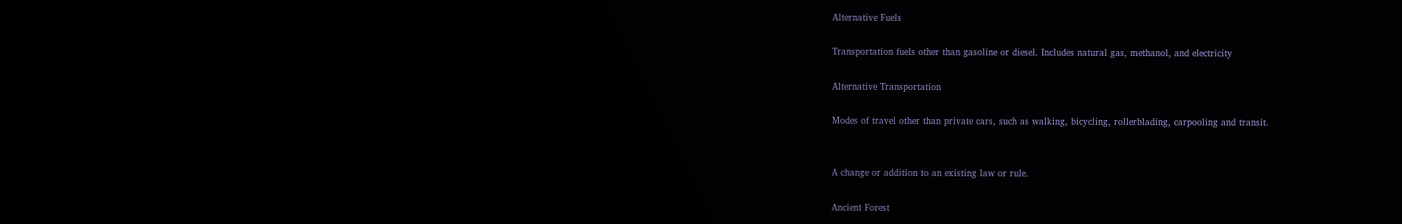Alternative Fuels

Transportation fuels other than gasoline or diesel. Includes natural gas, methanol, and electricity

Alternative Transportation

Modes of travel other than private cars, such as walking, bicycling, rollerblading, carpooling and transit.


A change or addition to an existing law or rule.

Ancient Forest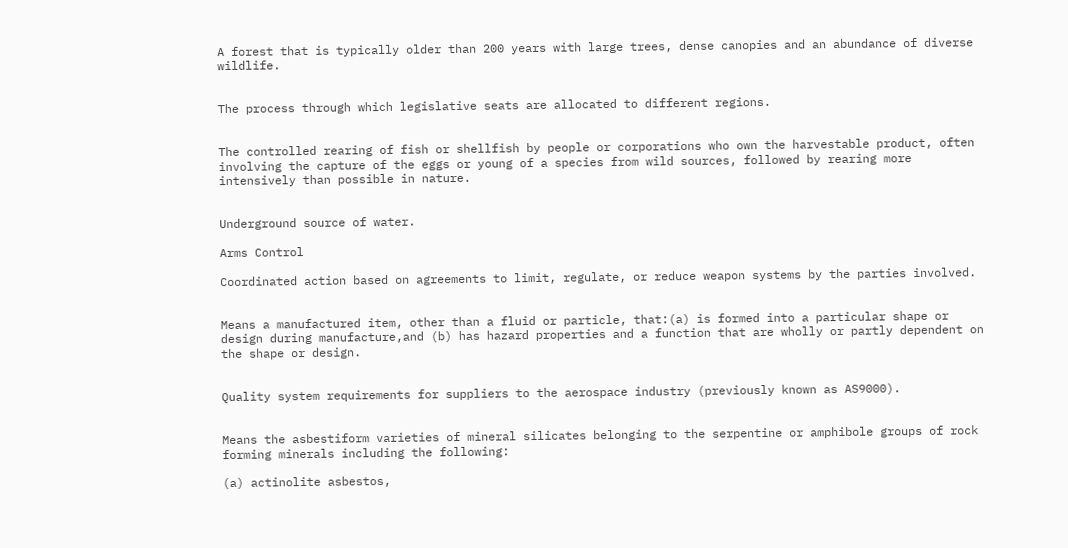A forest that is typically older than 200 years with large trees, dense canopies and an abundance of diverse wildlife.


The process through which legislative seats are allocated to different regions.


The controlled rearing of fish or shellfish by people or corporations who own the harvestable product, often involving the capture of the eggs or young of a species from wild sources, followed by rearing more intensively than possible in nature.


Underground source of water.

Arms Control

Coordinated action based on agreements to limit, regulate, or reduce weapon systems by the parties involved.


Means a manufactured item, other than a fluid or particle, that:(a) is formed into a particular shape or design during manufacture,and (b) has hazard properties and a function that are wholly or partly dependent on the shape or design.


Quality system requirements for suppliers to the aerospace industry (previously known as AS9000).


Means the asbestiform varieties of mineral silicates belonging to the serpentine or amphibole groups of rock forming minerals including the following:

(a) actinolite asbestos,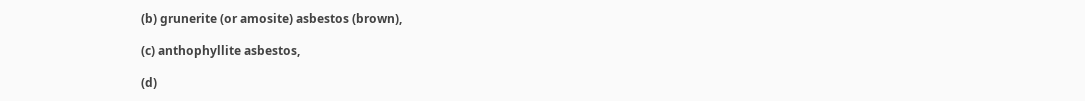(b) grunerite (or amosite) asbestos (brown),

(c) anthophyllite asbestos,

(d)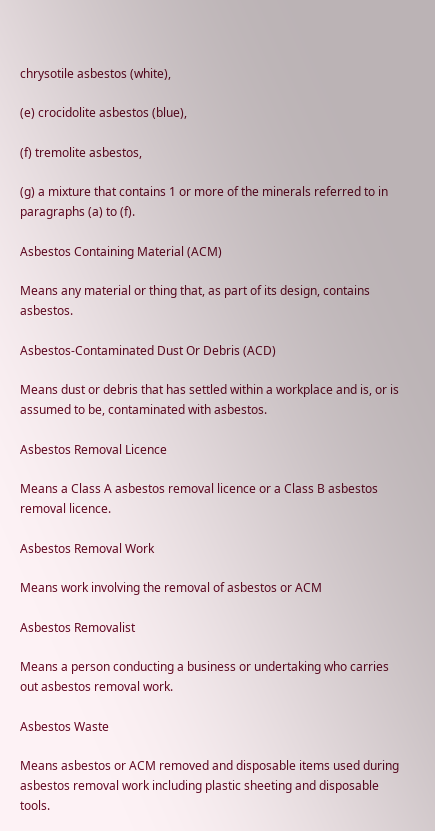chrysotile asbestos (white),

(e) crocidolite asbestos (blue),

(f) tremolite asbestos,

(g) a mixture that contains 1 or more of the minerals referred to in paragraphs (a) to (f).

Asbestos Containing Material (ACM)

Means any material or thing that, as part of its design, contains asbestos.

Asbestos-Contaminated Dust Or Debris (ACD)

Means dust or debris that has settled within a workplace and is, or is assumed to be, contaminated with asbestos.

Asbestos Removal Licence

Means a Class A asbestos removal licence or a Class B asbestos removal licence.

Asbestos Removal Work

Means work involving the removal of asbestos or ACM

Asbestos Removalist

Means a person conducting a business or undertaking who carries out asbestos removal work.

Asbestos Waste

Means asbestos or ACM removed and disposable items used during asbestos removal work including plastic sheeting and disposable tools.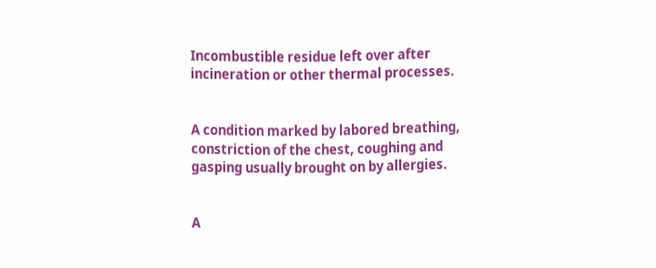Incombustible residue left over after incineration or other thermal processes.


A condition marked by labored breathing, constriction of the chest, coughing and gasping usually brought on by allergies.


A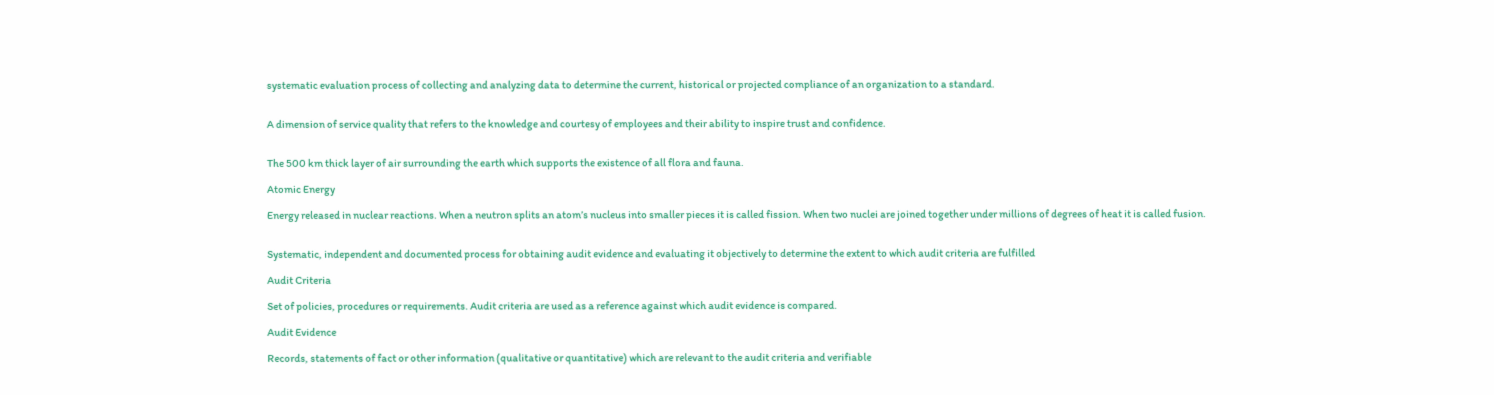systematic evaluation process of collecting and analyzing data to determine the current, historical or projected compliance of an organization to a standard.


A dimension of service quality that refers to the knowledge and courtesy of employees and their ability to inspire trust and confidence.


The 500 km thick layer of air surrounding the earth which supports the existence of all flora and fauna.

Atomic Energy

Energy released in nuclear reactions. When a neutron splits an atom’s nucleus into smaller pieces it is called fission. When two nuclei are joined together under millions of degrees of heat it is called fusion.


Systematic, independent and documented process for obtaining audit evidence and evaluating it objectively to determine the extent to which audit criteria are fulfilled

Audit Criteria

Set of policies, procedures or requirements. Audit criteria are used as a reference against which audit evidence is compared.

Audit Evidence

Records, statements of fact or other information (qualitative or quantitative) which are relevant to the audit criteria and verifiable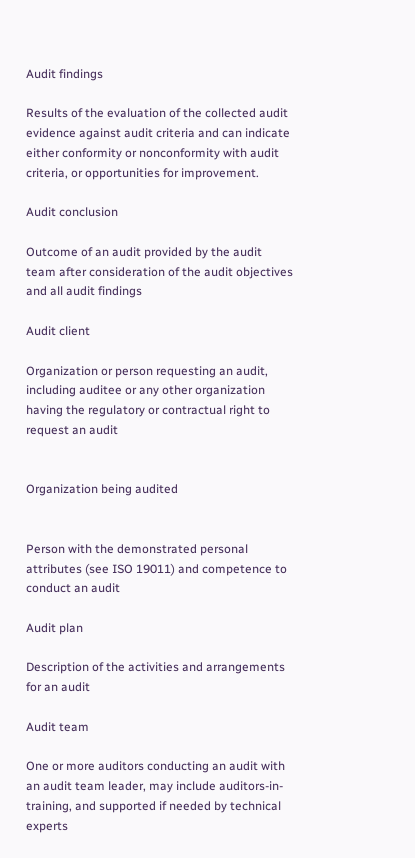Audit findings

Results of the evaluation of the collected audit evidence against audit criteria and can indicate either conformity or nonconformity with audit criteria, or opportunities for improvement.

Audit conclusion

Outcome of an audit provided by the audit team after consideration of the audit objectives and all audit findings

Audit client

Organization or person requesting an audit, including auditee or any other organization having the regulatory or contractual right to request an audit


Organization being audited


Person with the demonstrated personal attributes (see ISO 19011) and competence to conduct an audit

Audit plan

Description of the activities and arrangements for an audit

Audit team

One or more auditors conducting an audit with an audit team leader, may include auditors-in-training, and supported if needed by technical experts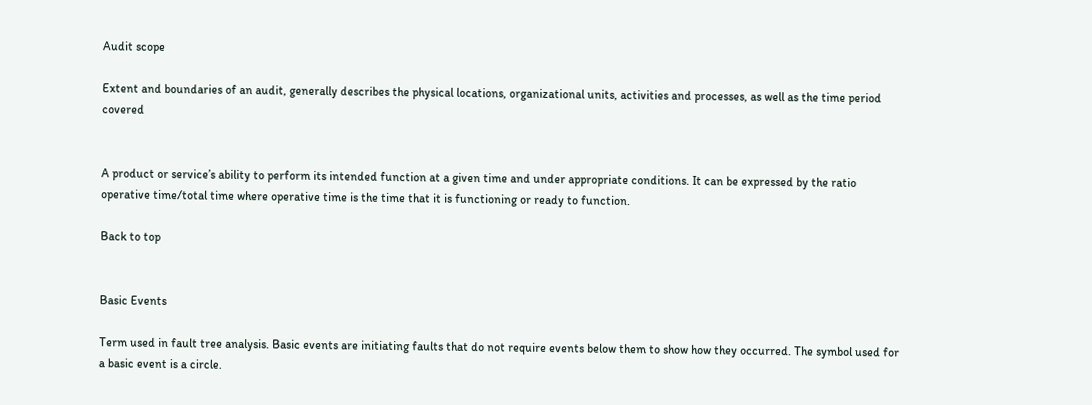Audit scope

Extent and boundaries of an audit, generally describes the physical locations, organizational units, activities and processes, as well as the time period covered


A product or service’s ability to perform its intended function at a given time and under appropriate conditions. It can be expressed by the ratio operative time/total time where operative time is the time that it is functioning or ready to function.

Back to top


Basic Events

Term used in fault tree analysis. Basic events are initiating faults that do not require events below them to show how they occurred. The symbol used for a basic event is a circle.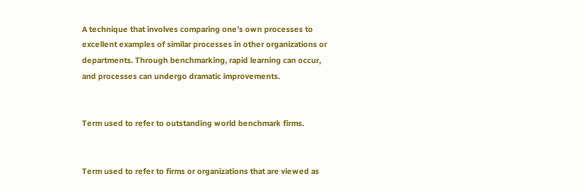A technique that involves comparing one’s own processes to excellent examples of similar processes in other organizations or departments. Through benchmarking, rapid learning can occur, and processes can undergo dramatic improvements.


Term used to refer to outstanding world benchmark firms.


Term used to refer to firms or organizations that are viewed as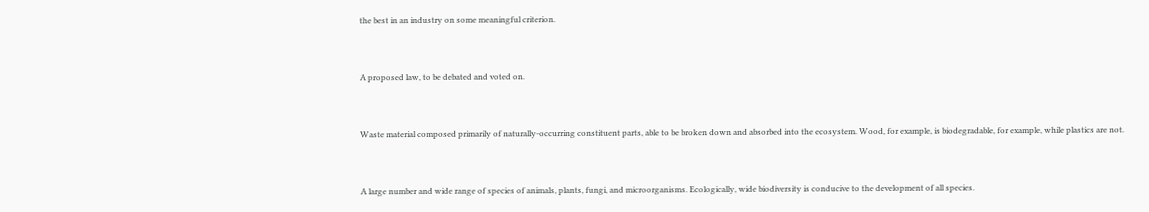the best in an industry on some meaningful criterion.


A proposed law, to be debated and voted on.


Waste material composed primarily of naturally-occurring constituent parts, able to be broken down and absorbed into the ecosystem. Wood, for example, is biodegradable, for example, while plastics are not.


A large number and wide range of species of animals, plants, fungi, and microorganisms. Ecologically, wide biodiversity is conducive to the development of all species.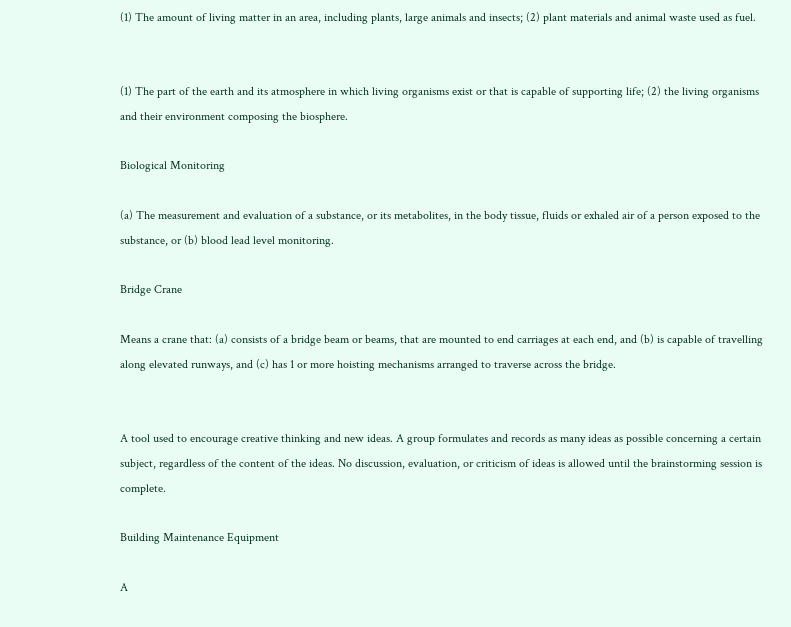(1) The amount of living matter in an area, including plants, large animals and insects; (2) plant materials and animal waste used as fuel.


(1) The part of the earth and its atmosphere in which living organisms exist or that is capable of supporting life; (2) the living organisms and their environment composing the biosphere.

Biological Monitoring

(a) The measurement and evaluation of a substance, or its metabolites, in the body tissue, fluids or exhaled air of a person exposed to the substance, or (b) blood lead level monitoring.

Bridge Crane

Means a crane that: (a) consists of a bridge beam or beams, that are mounted to end carriages at each end, and (b) is capable of travelling along elevated runways, and (c) has 1 or more hoisting mechanisms arranged to traverse across the bridge.


A tool used to encourage creative thinking and new ideas. A group formulates and records as many ideas as possible concerning a certain subject, regardless of the content of the ideas. No discussion, evaluation, or criticism of ideas is allowed until the brainstorming session is complete.

Building Maintenance Equipment

A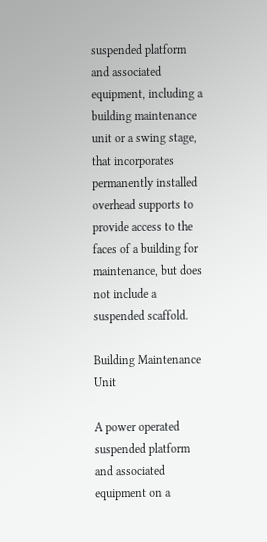suspended platform and associated equipment, including a building maintenance unit or a swing stage, that incorporates permanently installed overhead supports to provide access to the faces of a building for maintenance, but does not include a suspended scaffold.

Building Maintenance Unit

A power operated suspended platform and associated equipment on a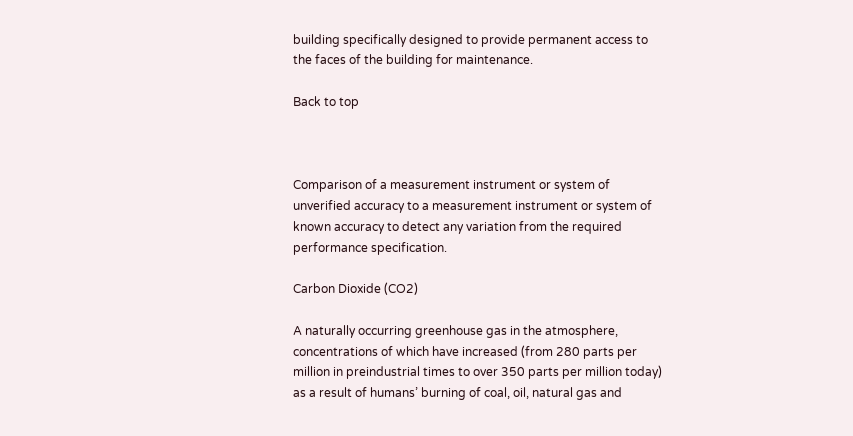building specifically designed to provide permanent access to the faces of the building for maintenance.

Back to top



Comparison of a measurement instrument or system of unverified accuracy to a measurement instrument or system of known accuracy to detect any variation from the required performance specification.

Carbon Dioxide (CO2)

A naturally occurring greenhouse gas in the atmosphere, concentrations of which have increased (from 280 parts per million in preindustrial times to over 350 parts per million today) as a result of humans’ burning of coal, oil, natural gas and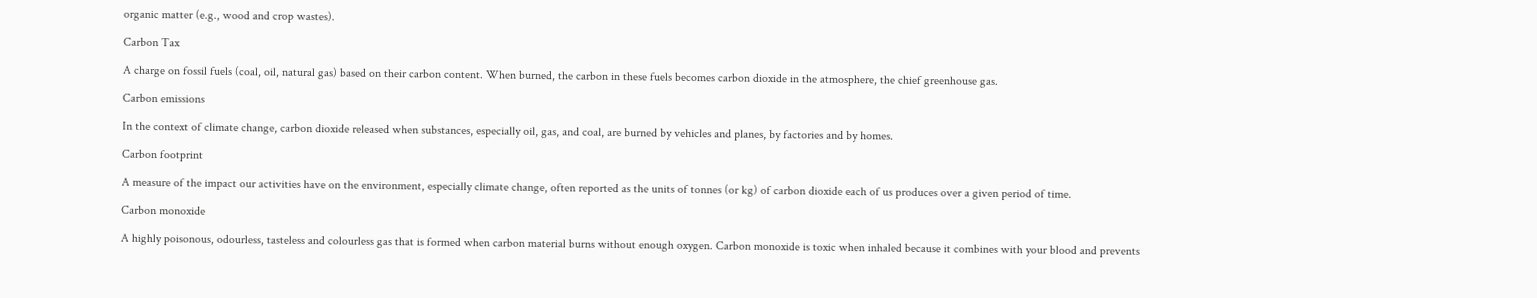organic matter (e.g., wood and crop wastes).

Carbon Tax

A charge on fossil fuels (coal, oil, natural gas) based on their carbon content. When burned, the carbon in these fuels becomes carbon dioxide in the atmosphere, the chief greenhouse gas.

Carbon emissions

In the context of climate change, carbon dioxide released when substances, especially oil, gas, and coal, are burned by vehicles and planes, by factories and by homes.

Carbon footprint

A measure of the impact our activities have on the environment, especially climate change, often reported as the units of tonnes (or kg) of carbon dioxide each of us produces over a given period of time.

Carbon monoxide

A highly poisonous, odourless, tasteless and colourless gas that is formed when carbon material burns without enough oxygen. Carbon monoxide is toxic when inhaled because it combines with your blood and prevents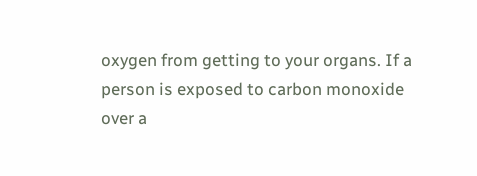oxygen from getting to your organs. If a person is exposed to carbon monoxide over a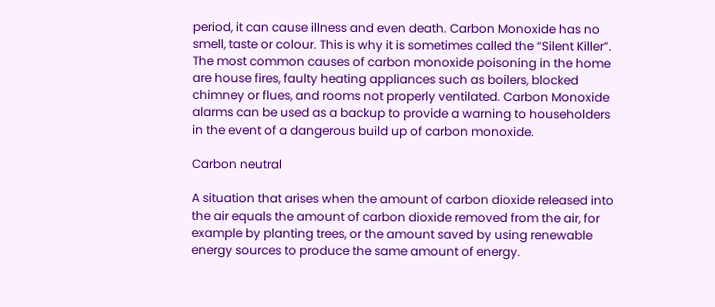period, it can cause illness and even death. Carbon Monoxide has no smell, taste or colour. This is why it is sometimes called the “Silent Killer”. The most common causes of carbon monoxide poisoning in the home are house fires, faulty heating appliances such as boilers, blocked chimney or flues, and rooms not properly ventilated. Carbon Monoxide alarms can be used as a backup to provide a warning to householders in the event of a dangerous build up of carbon monoxide.

Carbon neutral

A situation that arises when the amount of carbon dioxide released into the air equals the amount of carbon dioxide removed from the air, for example by planting trees, or the amount saved by using renewable energy sources to produce the same amount of energy.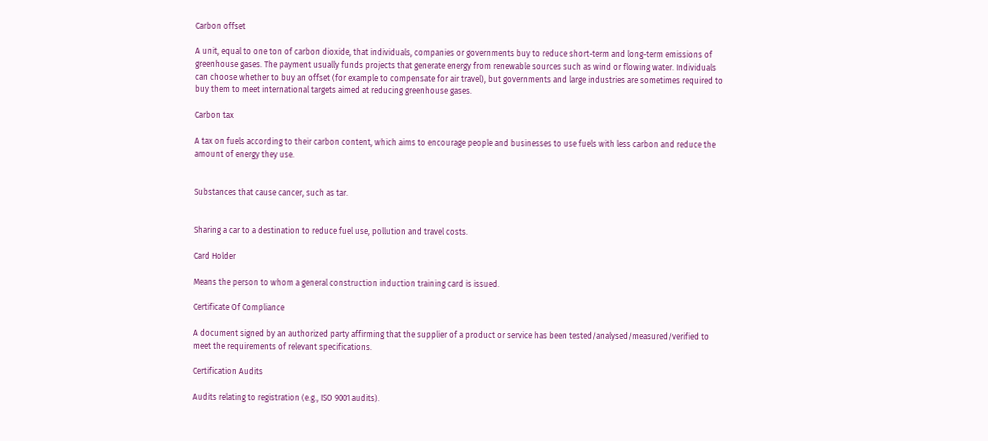Carbon offset

A unit, equal to one ton of carbon dioxide, that individuals, companies or governments buy to reduce short-term and long-term emissions of greenhouse gases. The payment usually funds projects that generate energy from renewable sources such as wind or flowing water. Individuals can choose whether to buy an offset (for example to compensate for air travel), but governments and large industries are sometimes required to buy them to meet international targets aimed at reducing greenhouse gases.

Carbon tax

A tax on fuels according to their carbon content, which aims to encourage people and businesses to use fuels with less carbon and reduce the amount of energy they use.


Substances that cause cancer, such as tar.


Sharing a car to a destination to reduce fuel use, pollution and travel costs.

Card Holder

Means the person to whom a general construction induction training card is issued.

Certificate Of Compliance

A document signed by an authorized party affirming that the supplier of a product or service has been tested/analysed/measured/verified to meet the requirements of relevant specifications.

Certification Audits

Audits relating to registration (e.g., ISO 9001 audits).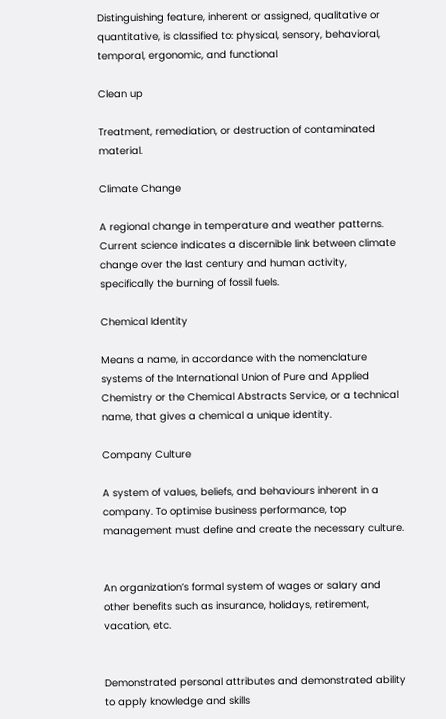Distinguishing feature, inherent or assigned, qualitative or quantitative, is classified to: physical, sensory, behavioral, temporal, ergonomic, and functional

Clean up

Treatment, remediation, or destruction of contaminated material.

Climate Change

A regional change in temperature and weather patterns. Current science indicates a discernible link between climate change over the last century and human activity, specifically the burning of fossil fuels.

Chemical Identity

Means a name, in accordance with the nomenclature systems of the International Union of Pure and Applied Chemistry or the Chemical Abstracts Service, or a technical name, that gives a chemical a unique identity.

Company Culture

A system of values, beliefs, and behaviours inherent in a company. To optimise business performance, top management must define and create the necessary culture.


An organization’s formal system of wages or salary and other benefits such as insurance, holidays, retirement, vacation, etc.


Demonstrated personal attributes and demonstrated ability to apply knowledge and skills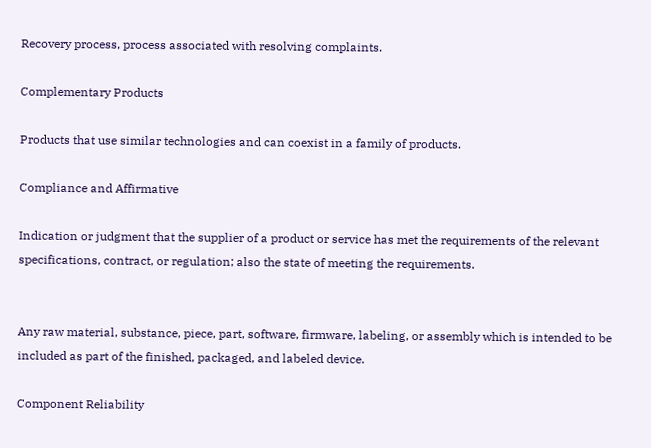Recovery process, process associated with resolving complaints.

Complementary Products

Products that use similar technologies and can coexist in a family of products.

Compliance and Affirmative

Indication or judgment that the supplier of a product or service has met the requirements of the relevant specifications, contract, or regulation; also the state of meeting the requirements.


Any raw material, substance, piece, part, software, firmware, labeling, or assembly which is intended to be included as part of the finished, packaged, and labeled device.

Component Reliability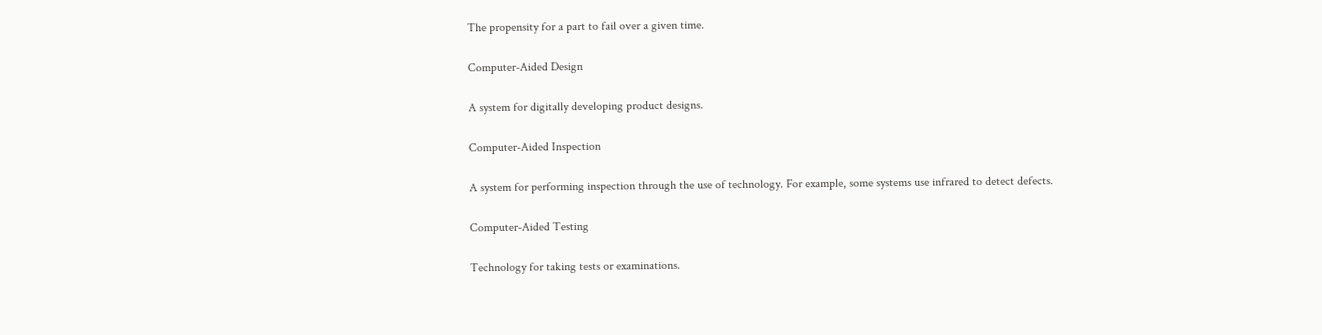The propensity for a part to fail over a given time.

Computer-Aided Design

A system for digitally developing product designs.

Computer-Aided Inspection

A system for performing inspection through the use of technology. For example, some systems use infrared to detect defects.

Computer-Aided Testing

Technology for taking tests or examinations.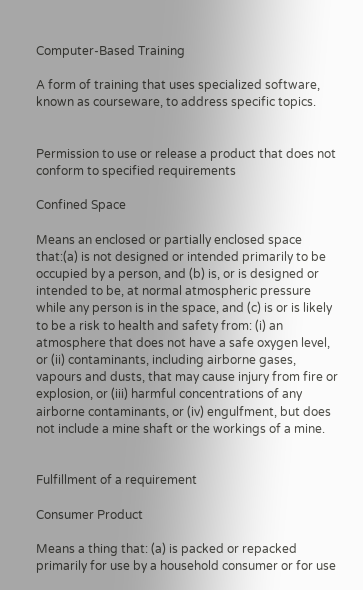Computer-Based Training

A form of training that uses specialized software, known as courseware, to address specific topics.


Permission to use or release a product that does not conform to specified requirements

Confined Space

Means an enclosed or partially enclosed space that:(a) is not designed or intended primarily to be occupied by a person, and (b) is, or is designed or intended to be, at normal atmospheric pressure while any person is in the space, and (c) is or is likely to be a risk to health and safety from: (i) an atmosphere that does not have a safe oxygen level, or (ii) contaminants, including airborne gases, vapours and dusts, that may cause injury from fire or explosion, or (iii) harmful concentrations of any airborne contaminants, or (iv) engulfment, but does not include a mine shaft or the workings of a mine.


Fulfillment of a requirement

Consumer Product

Means a thing that: (a) is packed or repacked primarily for use by a household consumer or for use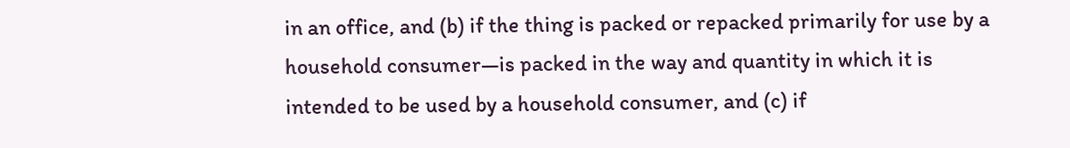in an office, and (b) if the thing is packed or repacked primarily for use by a household consumer—is packed in the way and quantity in which it is intended to be used by a household consumer, and (c) if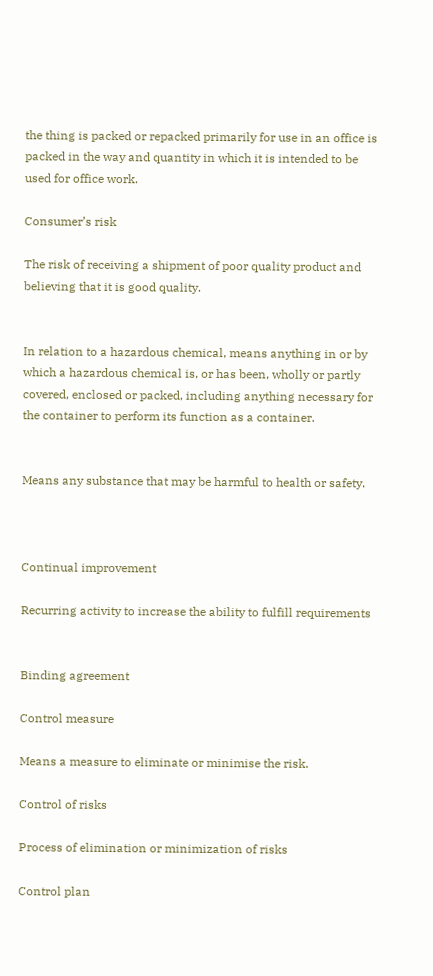the thing is packed or repacked primarily for use in an office is packed in the way and quantity in which it is intended to be used for office work.

Consumer’s risk

The risk of receiving a shipment of poor quality product and believing that it is good quality.


In relation to a hazardous chemical, means anything in or by which a hazardous chemical is, or has been, wholly or partly covered, enclosed or packed, including anything necessary for the container to perform its function as a container.


Means any substance that may be harmful to health or safety.



Continual improvement

Recurring activity to increase the ability to fulfill requirements


Binding agreement

Control measure

Means a measure to eliminate or minimise the risk.

Control of risks

Process of elimination or minimization of risks

Control plan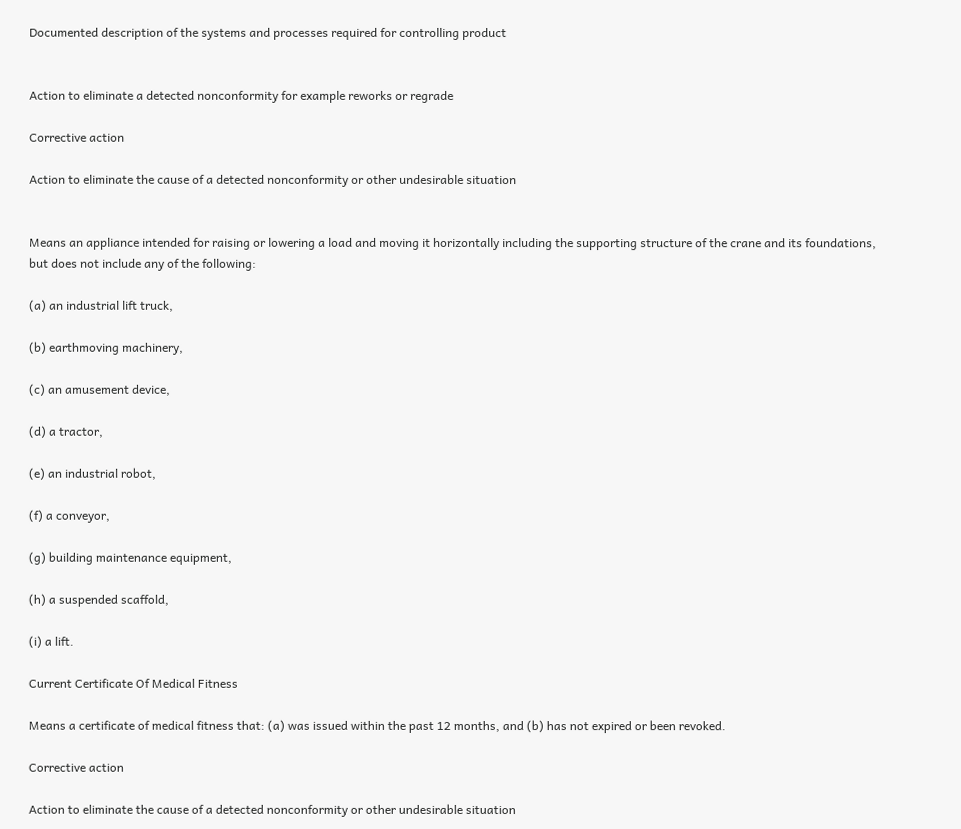Documented description of the systems and processes required for controlling product


Action to eliminate a detected nonconformity for example reworks or regrade

Corrective action

Action to eliminate the cause of a detected nonconformity or other undesirable situation


Means an appliance intended for raising or lowering a load and moving it horizontally including the supporting structure of the crane and its foundations, but does not include any of the following:

(a) an industrial lift truck,

(b) earthmoving machinery,

(c) an amusement device,

(d) a tractor,

(e) an industrial robot,

(f) a conveyor,

(g) building maintenance equipment,

(h) a suspended scaffold,

(i) a lift.

Current Certificate Of Medical Fitness

Means a certificate of medical fitness that: (a) was issued within the past 12 months, and (b) has not expired or been revoked.

Corrective action

Action to eliminate the cause of a detected nonconformity or other undesirable situation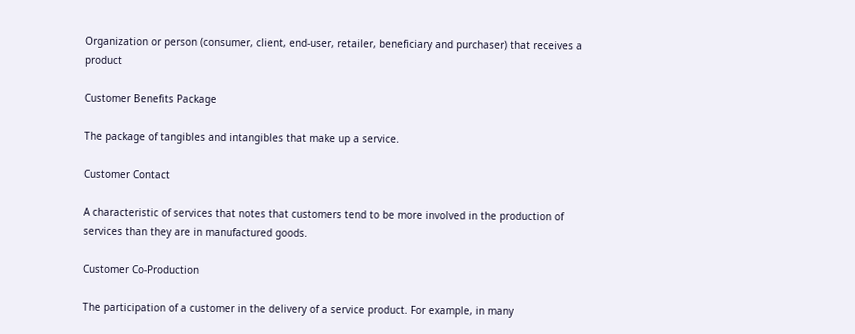Organization or person (consumer, client, end-user, retailer, beneficiary and purchaser) that receives a product

Customer Benefits Package

The package of tangibles and intangibles that make up a service.

Customer Contact

A characteristic of services that notes that customers tend to be more involved in the production of services than they are in manufactured goods.

Customer Co-Production

The participation of a customer in the delivery of a service product. For example, in many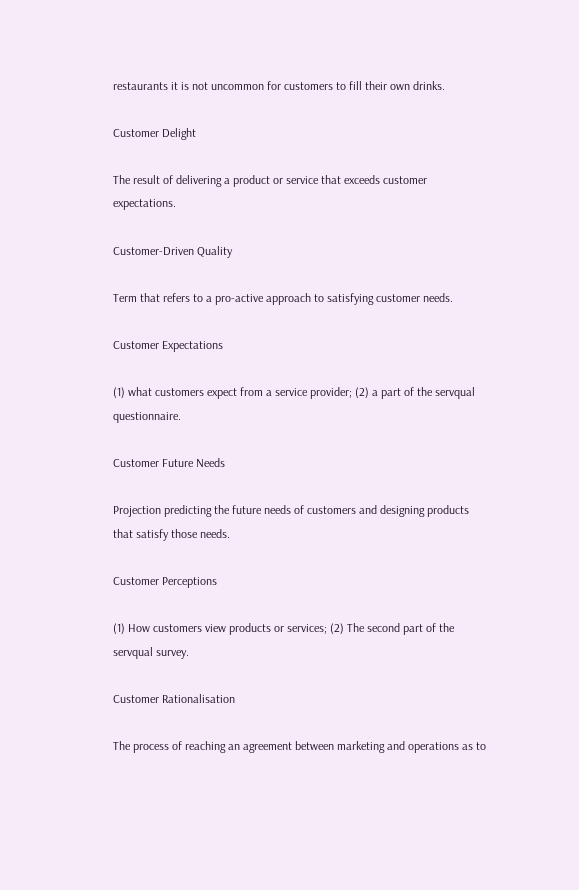restaurants it is not uncommon for customers to fill their own drinks.

Customer Delight

The result of delivering a product or service that exceeds customer expectations.

Customer-Driven Quality

Term that refers to a pro-active approach to satisfying customer needs.

Customer Expectations

(1) what customers expect from a service provider; (2) a part of the servqual questionnaire.

Customer Future Needs

Projection predicting the future needs of customers and designing products that satisfy those needs.

Customer Perceptions

(1) How customers view products or services; (2) The second part of the servqual survey.

Customer Rationalisation

The process of reaching an agreement between marketing and operations as to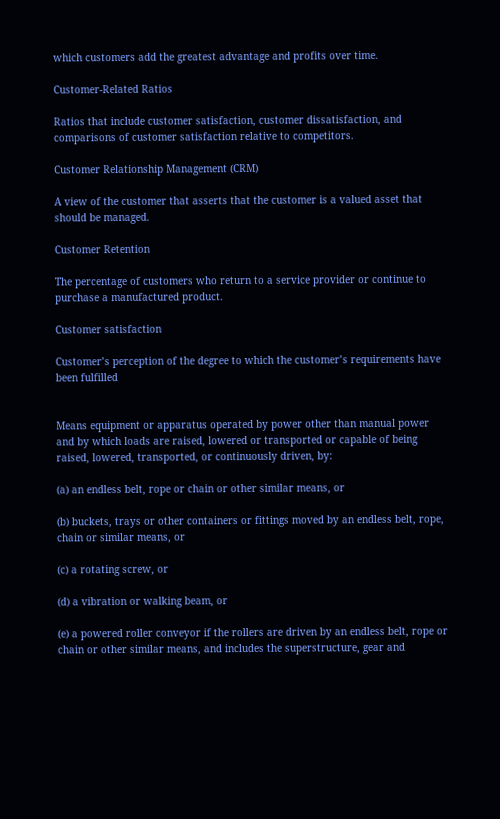which customers add the greatest advantage and profits over time.

Customer-Related Ratios

Ratios that include customer satisfaction, customer dissatisfaction, and comparisons of customer satisfaction relative to competitors.

Customer Relationship Management (CRM)

A view of the customer that asserts that the customer is a valued asset that should be managed.

Customer Retention

The percentage of customers who return to a service provider or continue to purchase a manufactured product.

Customer satisfaction

Customer’s perception of the degree to which the customer’s requirements have been fulfilled


Means equipment or apparatus operated by power other than manual power and by which loads are raised, lowered or transported or capable of being raised, lowered, transported, or continuously driven, by:

(a) an endless belt, rope or chain or other similar means, or

(b) buckets, trays or other containers or fittings moved by an endless belt, rope, chain or similar means, or

(c) a rotating screw, or

(d) a vibration or walking beam, or

(e) a powered roller conveyor if the rollers are driven by an endless belt, rope or chain or other similar means, and includes the superstructure, gear and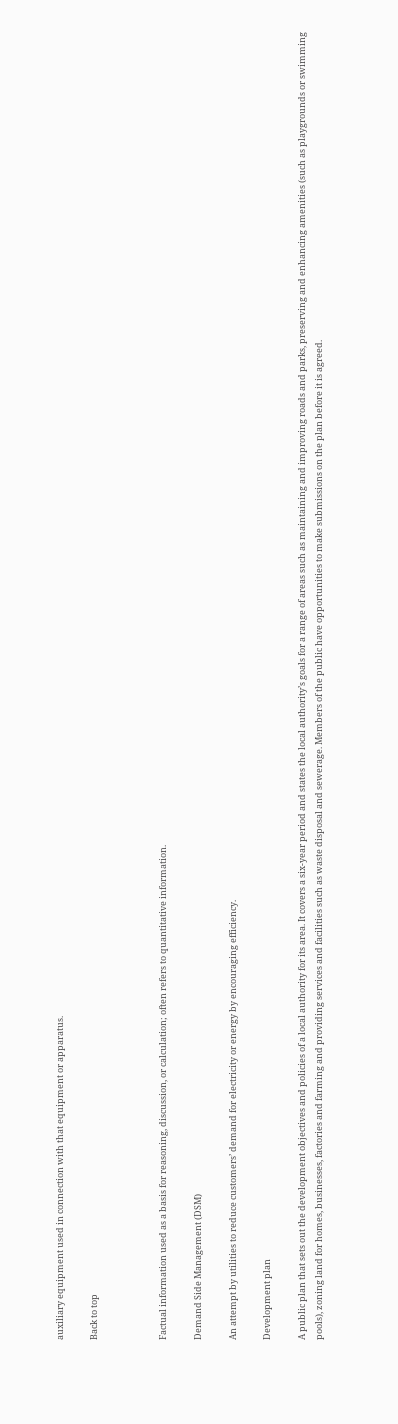auxiliary equipment used in connection with that equipment or apparatus.

Back to top



Factual information used as a basis for reasoning, discussion, or calculation; often refers to quantitative information.

Demand Side Management (DSM)

An attempt by utilities to reduce customers’ demand for electricity or energy by encouraging efficiency.

Development plan

A public plan that sets out the development objectives and policies of a local authority for its area. It covers a six-year period and states the local authority’s goals for a range of areas such as maintaining and improving roads and parks, preserving and enhancing amenities (such as playgrounds or swimming pools), zoning land for homes, businesses, factories and farming and providing services and facilities such as waste disposal and sewerage. Members of the public have opportunities to make submissions on the plan before it is agreed.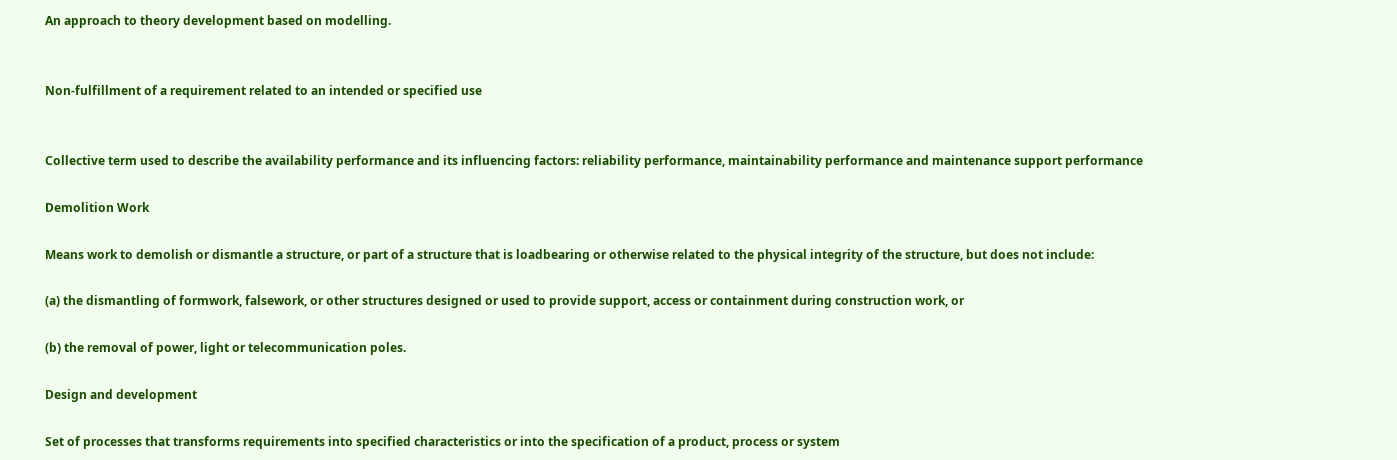An approach to theory development based on modelling.


Non-fulfillment of a requirement related to an intended or specified use


Collective term used to describe the availability performance and its influencing factors: reliability performance, maintainability performance and maintenance support performance

Demolition Work

Means work to demolish or dismantle a structure, or part of a structure that is loadbearing or otherwise related to the physical integrity of the structure, but does not include:

(a) the dismantling of formwork, falsework, or other structures designed or used to provide support, access or containment during construction work, or

(b) the removal of power, light or telecommunication poles.

Design and development

Set of processes that transforms requirements into specified characteristics or into the specification of a product, process or system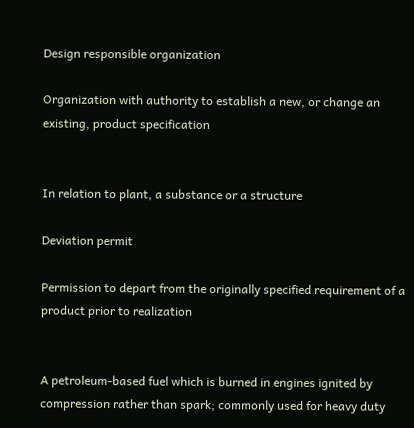Design responsible organization

Organization with authority to establish a new, or change an existing, product specification


In relation to plant, a substance or a structure

Deviation permit

Permission to depart from the originally specified requirement of a product prior to realization


A petroleum-based fuel which is burned in engines ignited by compression rather than spark; commonly used for heavy duty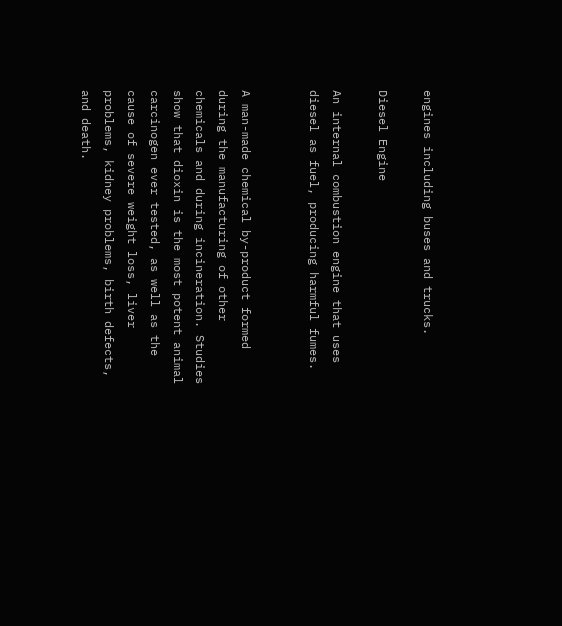engines including buses and trucks.

Diesel Engine

An internal combustion engine that uses diesel as fuel, producing harmful fumes.


A man-made chemical by-product formed during the manufacturing of other chemicals and during incineration. Studies show that dioxin is the most potent animal carcinogen ever tested, as well as the cause of severe weight loss, liver problems, kidney problems, birth defects, and death.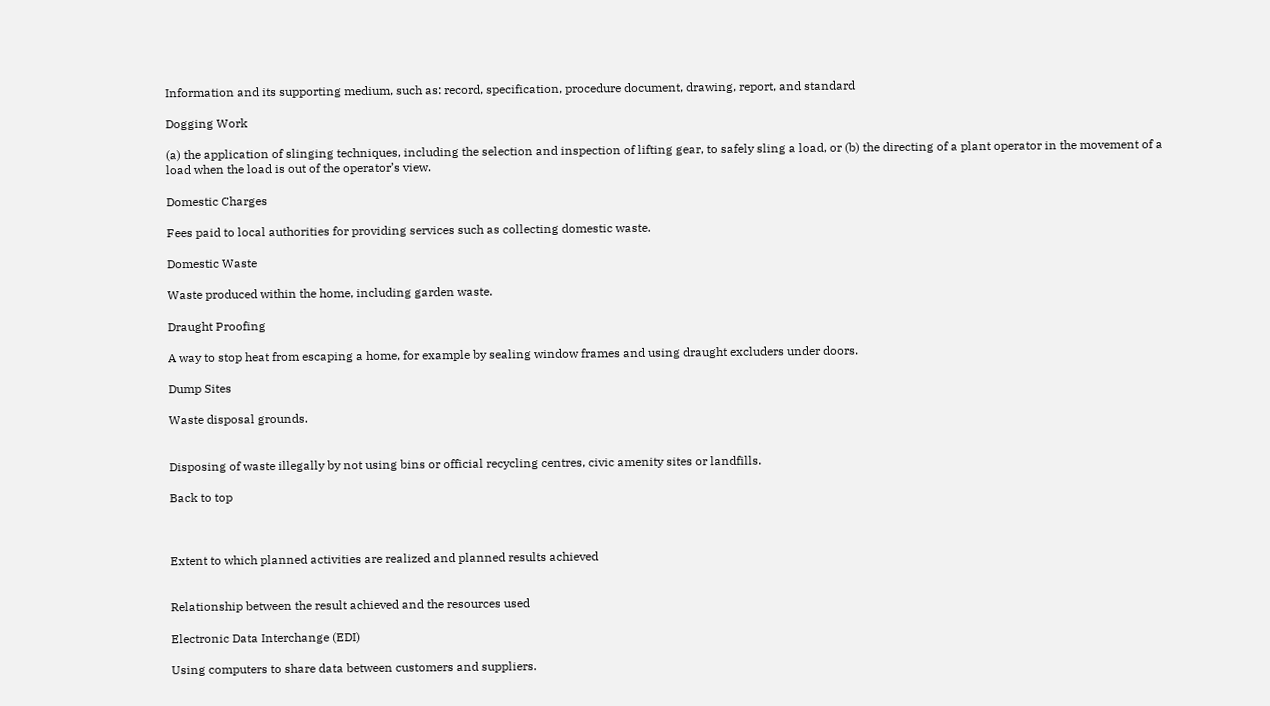Information and its supporting medium, such as: record, specification, procedure document, drawing, report, and standard

Dogging Work

(a) the application of slinging techniques, including the selection and inspection of lifting gear, to safely sling a load, or (b) the directing of a plant operator in the movement of a load when the load is out of the operator’s view.

Domestic Charges

Fees paid to local authorities for providing services such as collecting domestic waste.

Domestic Waste

Waste produced within the home, including garden waste.

Draught Proofing

A way to stop heat from escaping a home, for example by sealing window frames and using draught excluders under doors.

Dump Sites

Waste disposal grounds.


Disposing of waste illegally by not using bins or official recycling centres, civic amenity sites or landfills.

Back to top



Extent to which planned activities are realized and planned results achieved


Relationship between the result achieved and the resources used

Electronic Data Interchange (EDI)

Using computers to share data between customers and suppliers.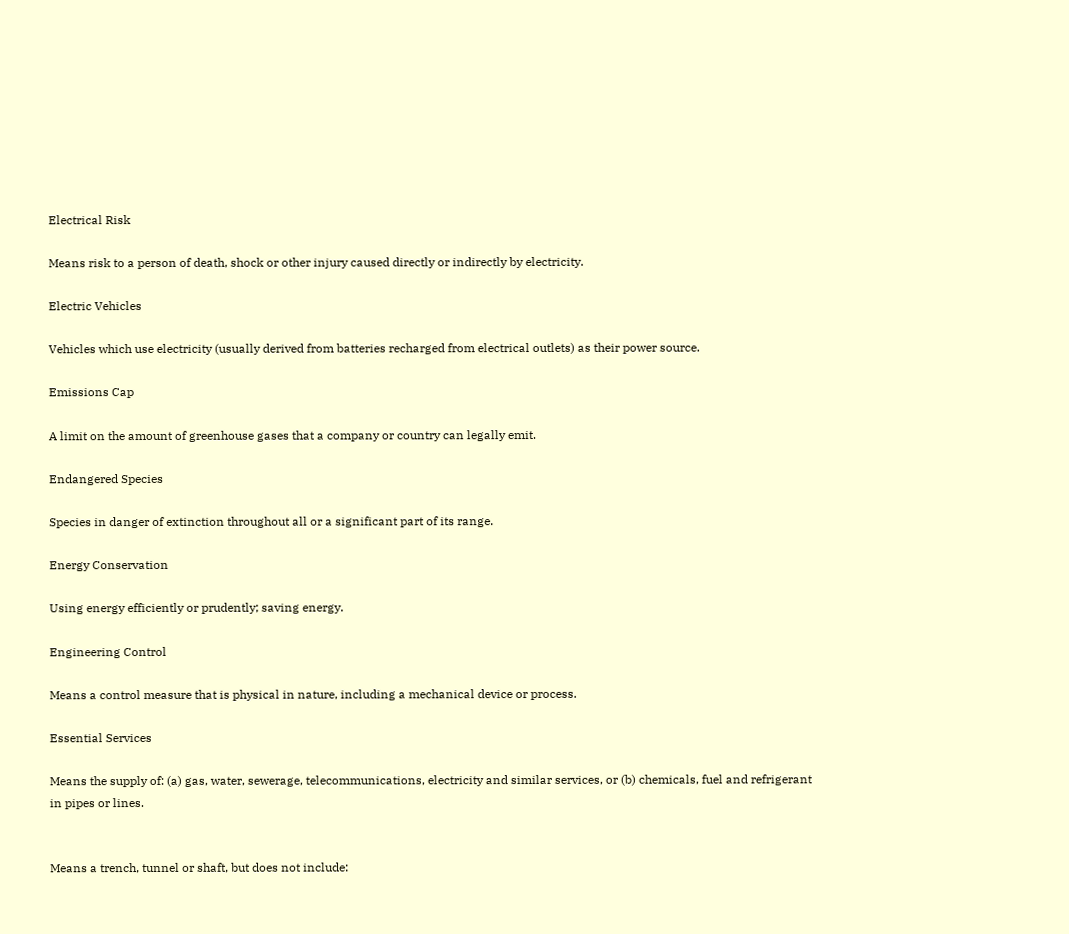Electrical Risk

Means risk to a person of death, shock or other injury caused directly or indirectly by electricity.

Electric Vehicles

Vehicles which use electricity (usually derived from batteries recharged from electrical outlets) as their power source.

Emissions Cap

A limit on the amount of greenhouse gases that a company or country can legally emit.

Endangered Species

Species in danger of extinction throughout all or a significant part of its range.

Energy Conservation

Using energy efficiently or prudently; saving energy.

Engineering Control

Means a control measure that is physical in nature, including a mechanical device or process.

Essential Services

Means the supply of: (a) gas, water, sewerage, telecommunications, electricity and similar services, or (b) chemicals, fuel and refrigerant in pipes or lines.


Means a trench, tunnel or shaft, but does not include: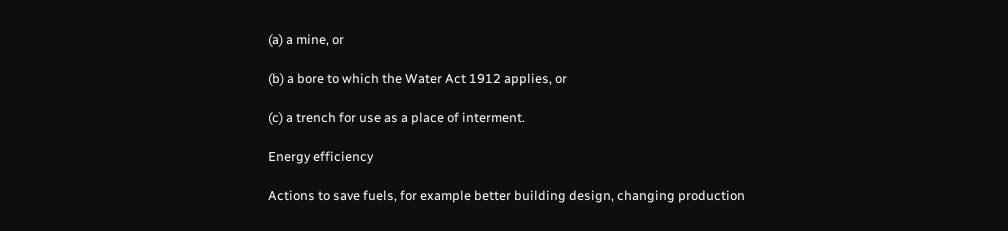(a) a mine, or

(b) a bore to which the Water Act 1912 applies, or

(c) a trench for use as a place of interment.

Energy efficiency

Actions to save fuels, for example better building design, changing production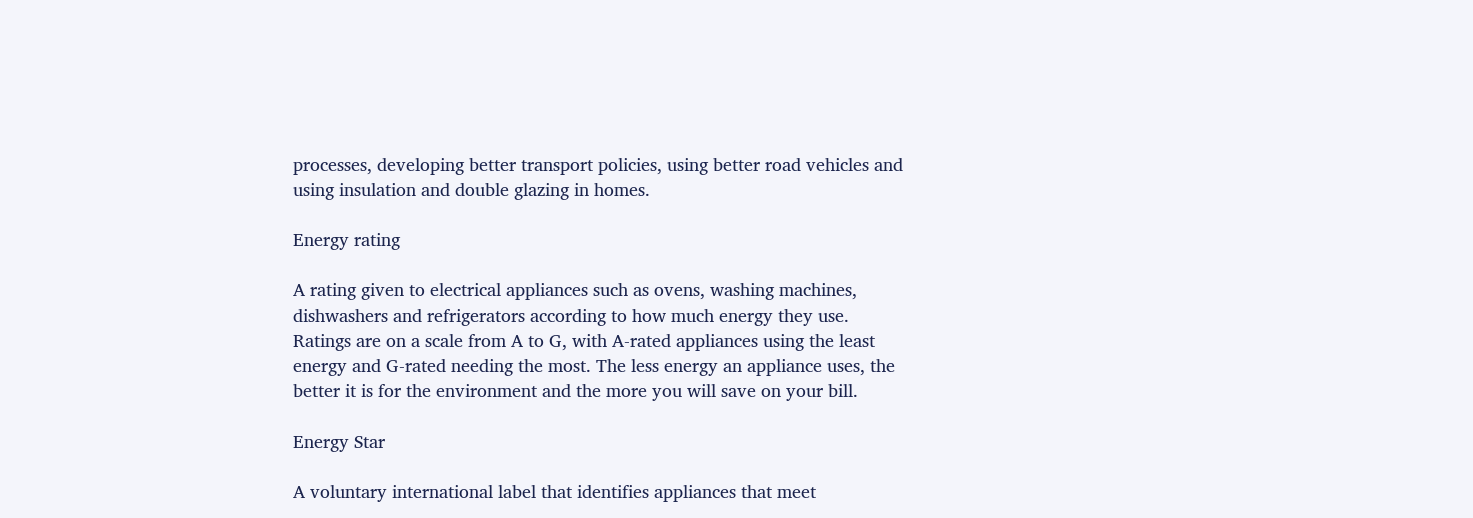processes, developing better transport policies, using better road vehicles and using insulation and double glazing in homes.

Energy rating

A rating given to electrical appliances such as ovens, washing machines, dishwashers and refrigerators according to how much energy they use. Ratings are on a scale from A to G, with A-rated appliances using the least energy and G-rated needing the most. The less energy an appliance uses, the better it is for the environment and the more you will save on your bill.

Energy Star

A voluntary international label that identifies appliances that meet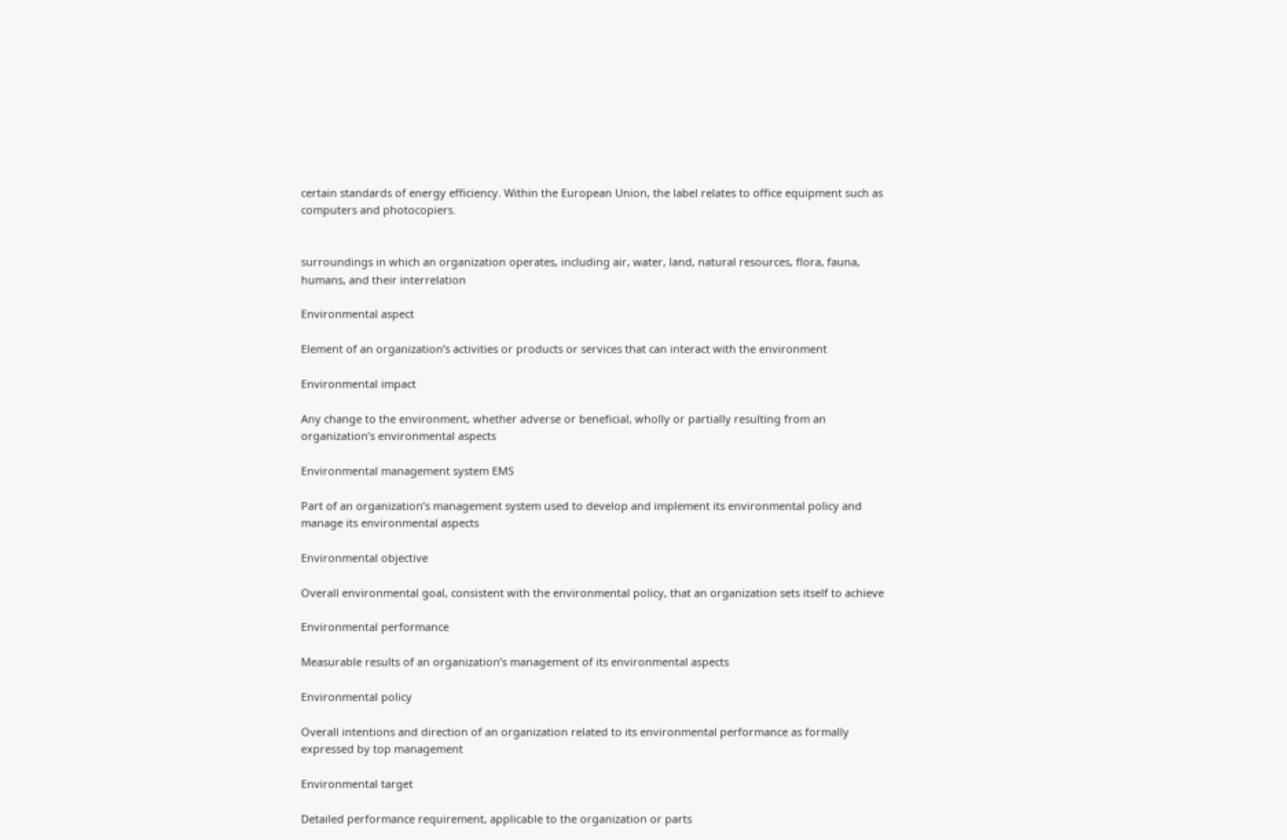certain standards of energy efficiency. Within the European Union, the label relates to office equipment such as computers and photocopiers.


surroundings in which an organization operates, including air, water, land, natural resources, flora, fauna, humans, and their interrelation

Environmental aspect

Element of an organization’s activities or products or services that can interact with the environment

Environmental impact

Any change to the environment, whether adverse or beneficial, wholly or partially resulting from an organization’s environmental aspects

Environmental management system EMS

Part of an organization’s management system used to develop and implement its environmental policy and manage its environmental aspects

Environmental objective

Overall environmental goal, consistent with the environmental policy, that an organization sets itself to achieve

Environmental performance

Measurable results of an organization’s management of its environmental aspects

Environmental policy

Overall intentions and direction of an organization related to its environmental performance as formally expressed by top management

Environmental target

Detailed performance requirement, applicable to the organization or parts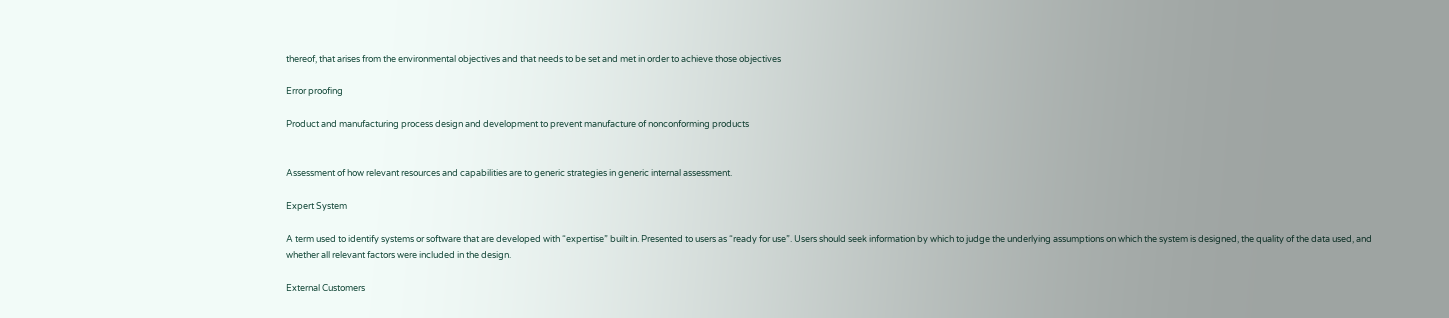thereof, that arises from the environmental objectives and that needs to be set and met in order to achieve those objectives

Error proofing

Product and manufacturing process design and development to prevent manufacture of nonconforming products


Assessment of how relevant resources and capabilities are to generic strategies in generic internal assessment.

Expert System

A term used to identify systems or software that are developed with “expertise” built in. Presented to users as “ready for use”. Users should seek information by which to judge the underlying assumptions on which the system is designed, the quality of the data used, and whether all relevant factors were included in the design.

External Customers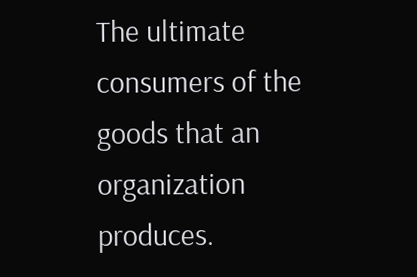The ultimate consumers of the goods that an organization produces.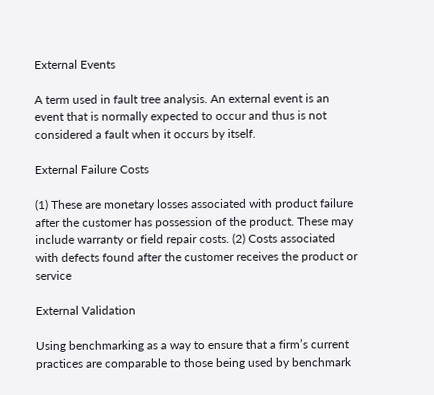External Events

A term used in fault tree analysis. An external event is an event that is normally expected to occur and thus is not considered a fault when it occurs by itself.

External Failure Costs

(1) These are monetary losses associated with product failure after the customer has possession of the product. These may include warranty or field repair costs. (2) Costs associated with defects found after the customer receives the product or service

External Validation

Using benchmarking as a way to ensure that a firm’s current practices are comparable to those being used by benchmark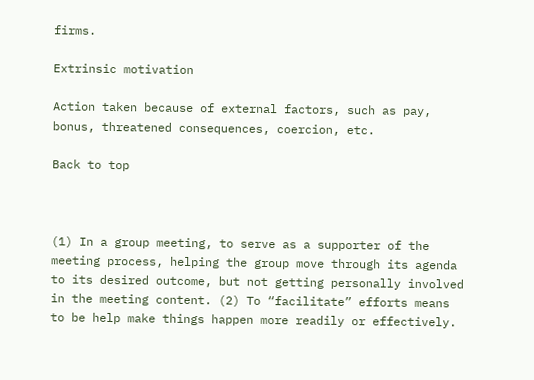firms.

Extrinsic motivation

Action taken because of external factors, such as pay, bonus, threatened consequences, coercion, etc.

Back to top



(1) In a group meeting, to serve as a supporter of the meeting process, helping the group move through its agenda to its desired outcome, but not getting personally involved in the meeting content. (2) To “facilitate” efforts means to be help make things happen more readily or effectively.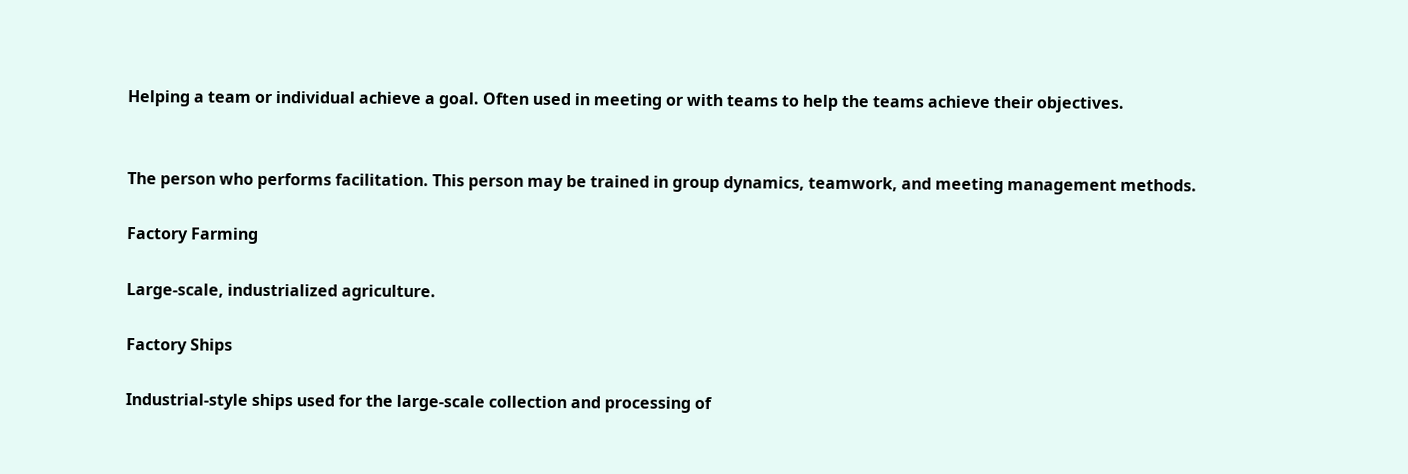Helping a team or individual achieve a goal. Often used in meeting or with teams to help the teams achieve their objectives.


The person who performs facilitation. This person may be trained in group dynamics, teamwork, and meeting management methods.

Factory Farming

Large-scale, industrialized agriculture.

Factory Ships

Industrial-style ships used for the large-scale collection and processing of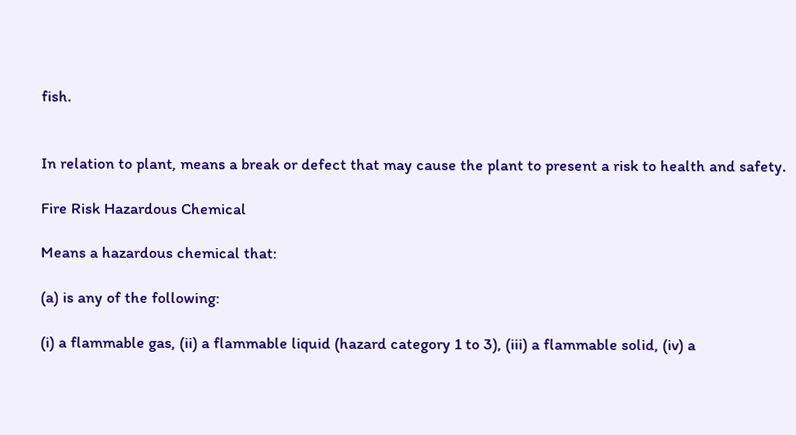fish.


In relation to plant, means a break or defect that may cause the plant to present a risk to health and safety.

Fire Risk Hazardous Chemical

Means a hazardous chemical that:

(a) is any of the following:

(i) a flammable gas, (ii) a flammable liquid (hazard category 1 to 3), (iii) a flammable solid, (iv) a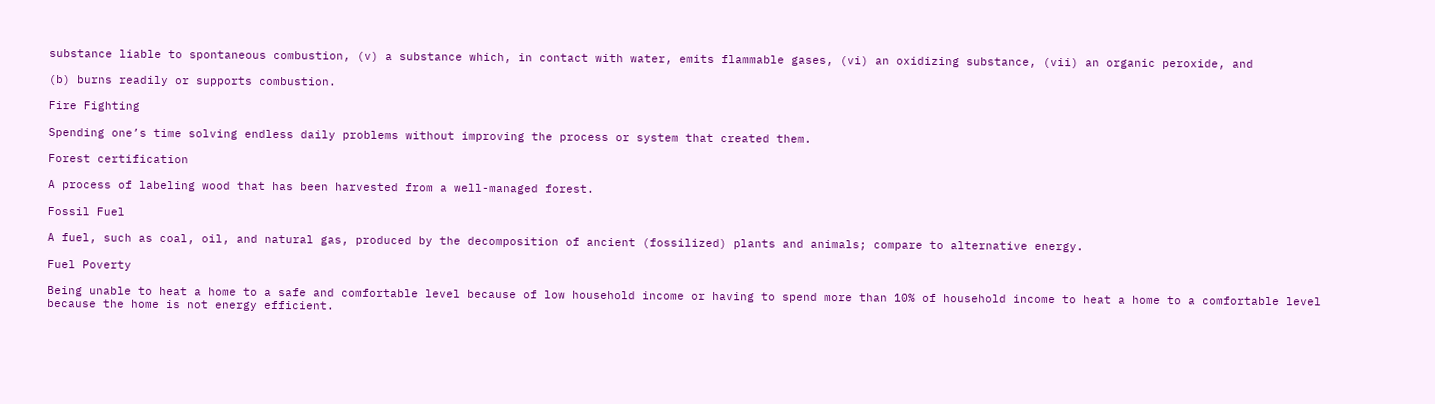substance liable to spontaneous combustion, (v) a substance which, in contact with water, emits flammable gases, (vi) an oxidizing substance, (vii) an organic peroxide, and

(b) burns readily or supports combustion.

Fire Fighting

Spending one’s time solving endless daily problems without improving the process or system that created them.

Forest certification

A process of labeling wood that has been harvested from a well-managed forest.

Fossil Fuel

A fuel, such as coal, oil, and natural gas, produced by the decomposition of ancient (fossilized) plants and animals; compare to alternative energy.

Fuel Poverty

Being unable to heat a home to a safe and comfortable level because of low household income or having to spend more than 10% of household income to heat a home to a comfortable level because the home is not energy efficient.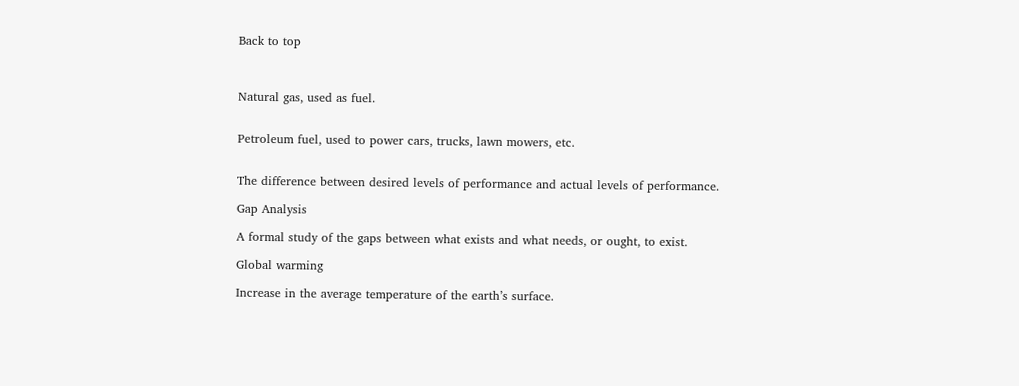Back to top



Natural gas, used as fuel.


Petroleum fuel, used to power cars, trucks, lawn mowers, etc.


The difference between desired levels of performance and actual levels of performance.

Gap Analysis

A formal study of the gaps between what exists and what needs, or ought, to exist.

Global warming

Increase in the average temperature of the earth’s surface.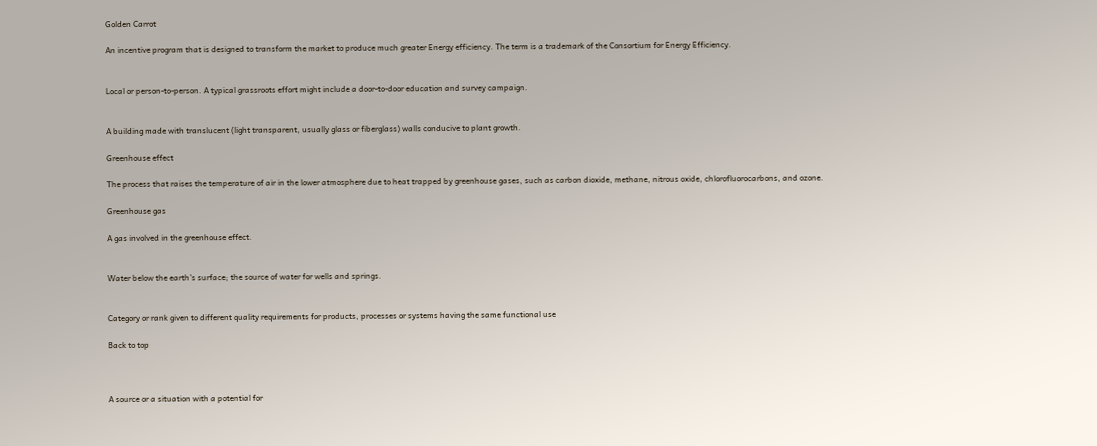Golden Carrot

An incentive program that is designed to transform the market to produce much greater Energy efficiency. The term is a trademark of the Consortium for Energy Efficiency.


Local or person-to-person. A typical grassroots effort might include a door-to-door education and survey campaign.


A building made with translucent (light transparent, usually glass or fiberglass) walls conducive to plant growth.

Greenhouse effect

The process that raises the temperature of air in the lower atmosphere due to heat trapped by greenhouse gases, such as carbon dioxide, methane, nitrous oxide, chlorofluorocarbons, and ozone.

Greenhouse gas

A gas involved in the greenhouse effect.


Water below the earth’s surface; the source of water for wells and springs.


Category or rank given to different quality requirements for products, processes or systems having the same functional use

Back to top



A source or a situation with a potential for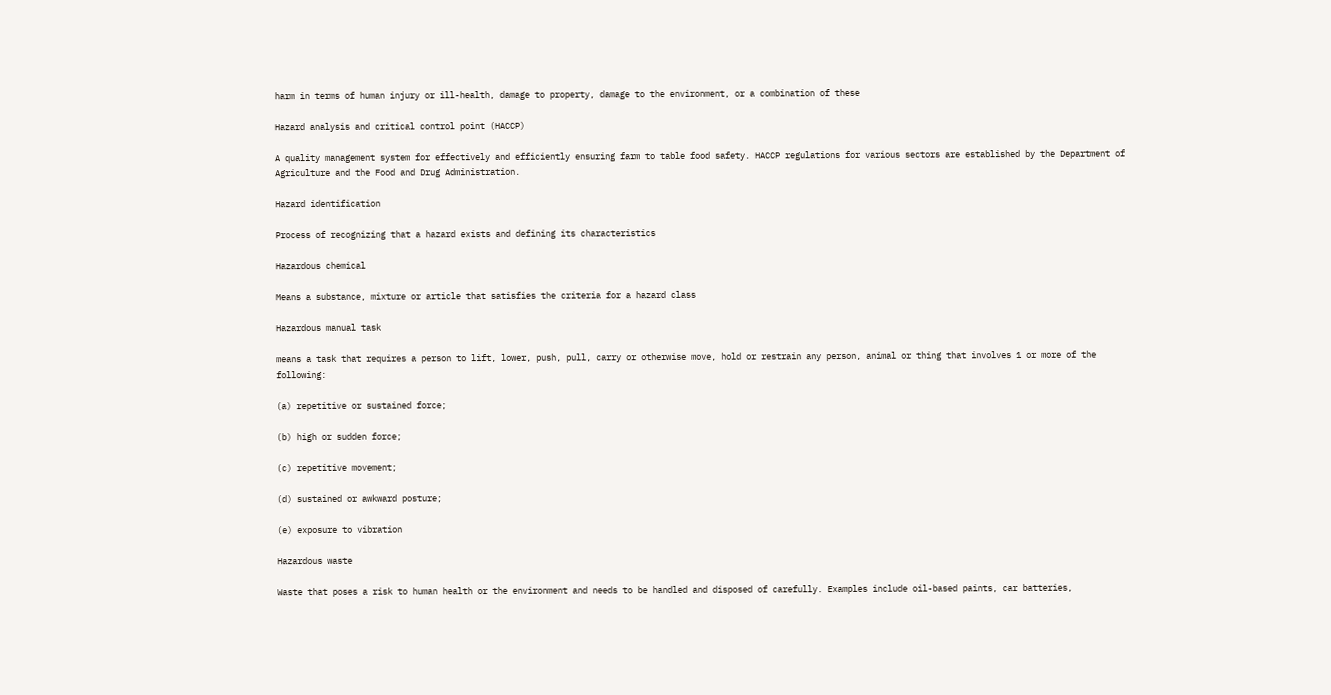harm in terms of human injury or ill-health, damage to property, damage to the environment, or a combination of these

Hazard analysis and critical control point (HACCP)

A quality management system for effectively and efficiently ensuring farm to table food safety. HACCP regulations for various sectors are established by the Department of Agriculture and the Food and Drug Administration.

Hazard identification

Process of recognizing that a hazard exists and defining its characteristics

Hazardous chemical

Means a substance, mixture or article that satisfies the criteria for a hazard class

Hazardous manual task

means a task that requires a person to lift, lower, push, pull, carry or otherwise move, hold or restrain any person, animal or thing that involves 1 or more of the following:

(a) repetitive or sustained force;

(b) high or sudden force;

(c) repetitive movement;

(d) sustained or awkward posture;

(e) exposure to vibration

Hazardous waste

Waste that poses a risk to human health or the environment and needs to be handled and disposed of carefully. Examples include oil-based paints, car batteries,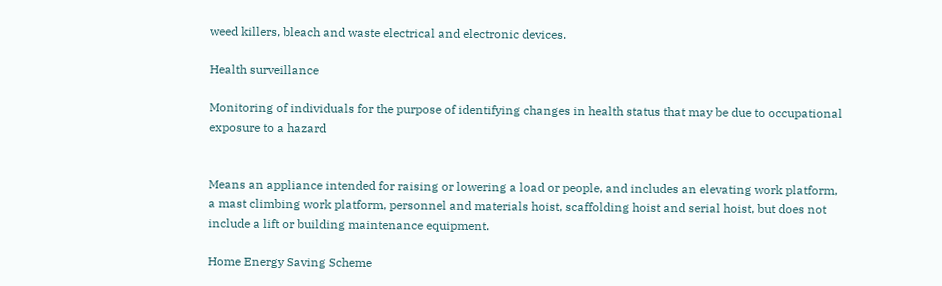weed killers, bleach and waste electrical and electronic devices.

Health surveillance

Monitoring of individuals for the purpose of identifying changes in health status that may be due to occupational exposure to a hazard


Means an appliance intended for raising or lowering a load or people, and includes an elevating work platform, a mast climbing work platform, personnel and materials hoist, scaffolding hoist and serial hoist, but does not include a lift or building maintenance equipment.

Home Energy Saving Scheme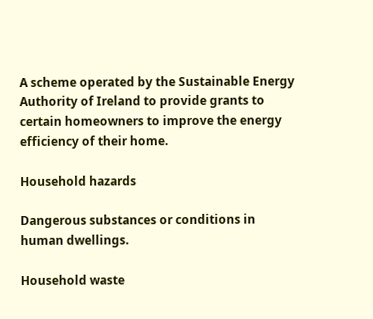A scheme operated by the Sustainable Energy Authority of Ireland to provide grants to certain homeowners to improve the energy efficiency of their home.

Household hazards

Dangerous substances or conditions in human dwellings.

Household waste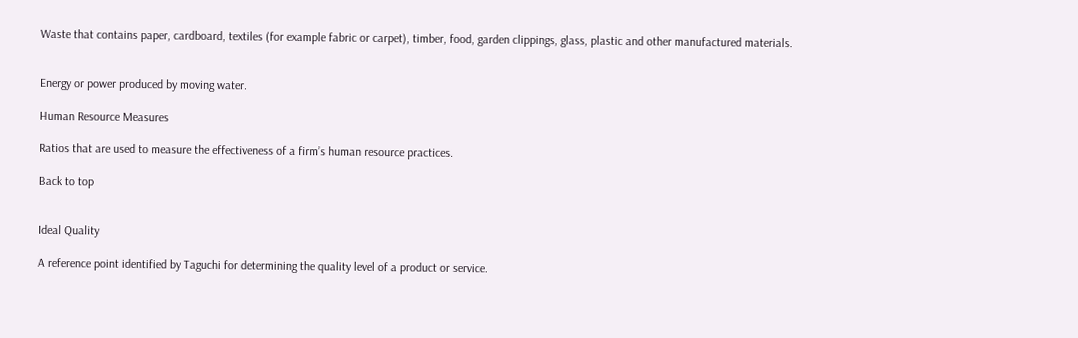Waste that contains paper, cardboard, textiles (for example fabric or carpet), timber, food, garden clippings, glass, plastic and other manufactured materials.


Energy or power produced by moving water.

Human Resource Measures

Ratios that are used to measure the effectiveness of a firm’s human resource practices.

Back to top


Ideal Quality

A reference point identified by Taguchi for determining the quality level of a product or service.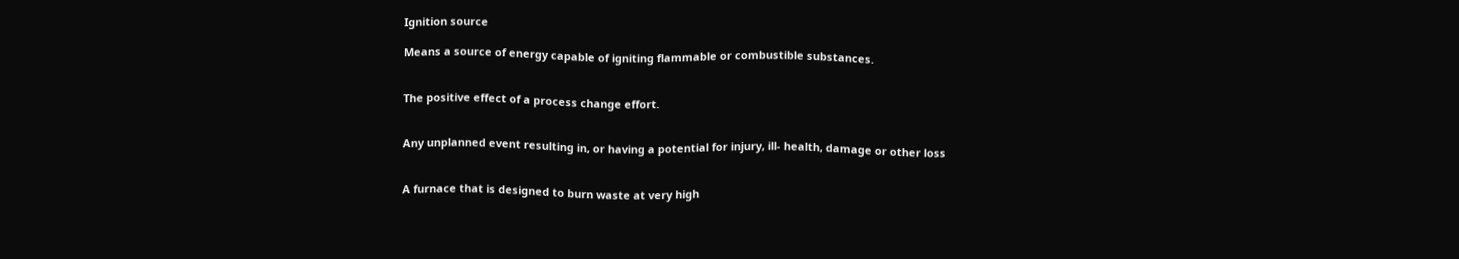Ignition source

Means a source of energy capable of igniting flammable or combustible substances.


The positive effect of a process change effort.


Any unplanned event resulting in, or having a potential for injury, ill- health, damage or other loss


A furnace that is designed to burn waste at very high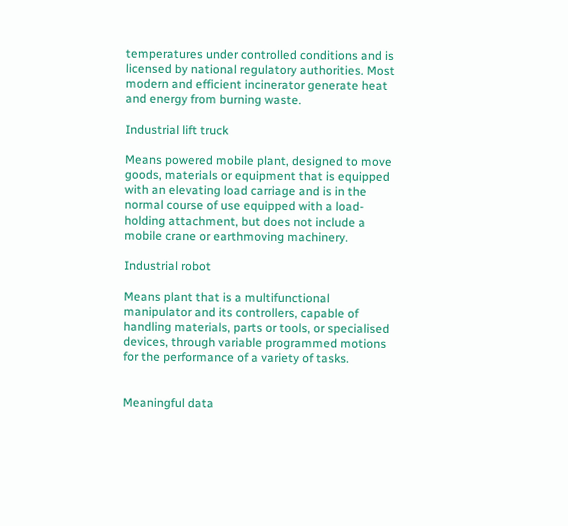temperatures under controlled conditions and is licensed by national regulatory authorities. Most modern and efficient incinerator generate heat and energy from burning waste.

Industrial lift truck

Means powered mobile plant, designed to move goods, materials or equipment that is equipped with an elevating load carriage and is in the normal course of use equipped with a load-holding attachment, but does not include a mobile crane or earthmoving machinery.

Industrial robot

Means plant that is a multifunctional manipulator and its controllers, capable of handling materials, parts or tools, or specialised devices, through variable programmed motions for the performance of a variety of tasks.


Meaningful data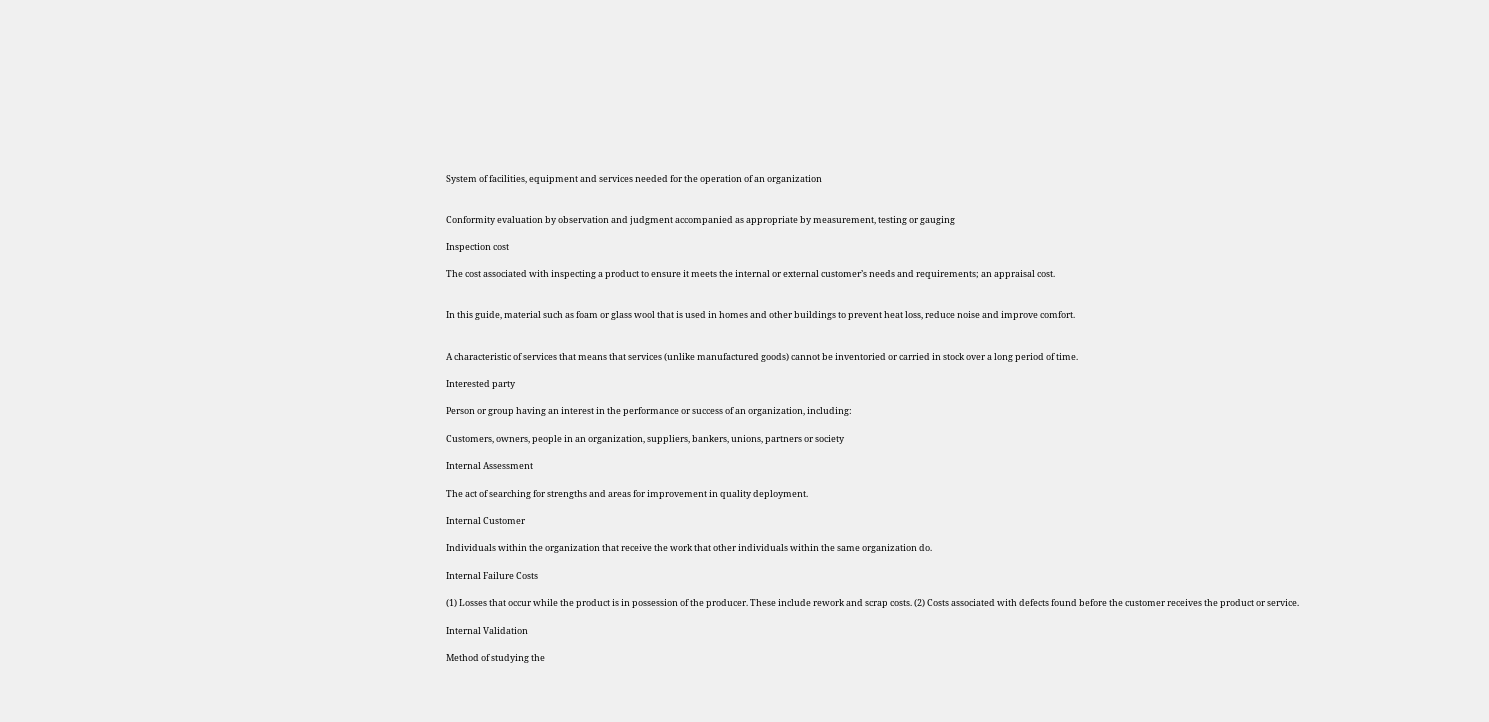System of facilities, equipment and services needed for the operation of an organization


Conformity evaluation by observation and judgment accompanied as appropriate by measurement, testing or gauging

Inspection cost

The cost associated with inspecting a product to ensure it meets the internal or external customer’s needs and requirements; an appraisal cost.


In this guide, material such as foam or glass wool that is used in homes and other buildings to prevent heat loss, reduce noise and improve comfort.


A characteristic of services that means that services (unlike manufactured goods) cannot be inventoried or carried in stock over a long period of time.

Interested party

Person or group having an interest in the performance or success of an organization, including:

Customers, owners, people in an organization, suppliers, bankers, unions, partners or society

Internal Assessment

The act of searching for strengths and areas for improvement in quality deployment.

Internal Customer

Individuals within the organization that receive the work that other individuals within the same organization do.

Internal Failure Costs

(1) Losses that occur while the product is in possession of the producer. These include rework and scrap costs. (2) Costs associated with defects found before the customer receives the product or service.

Internal Validation

Method of studying the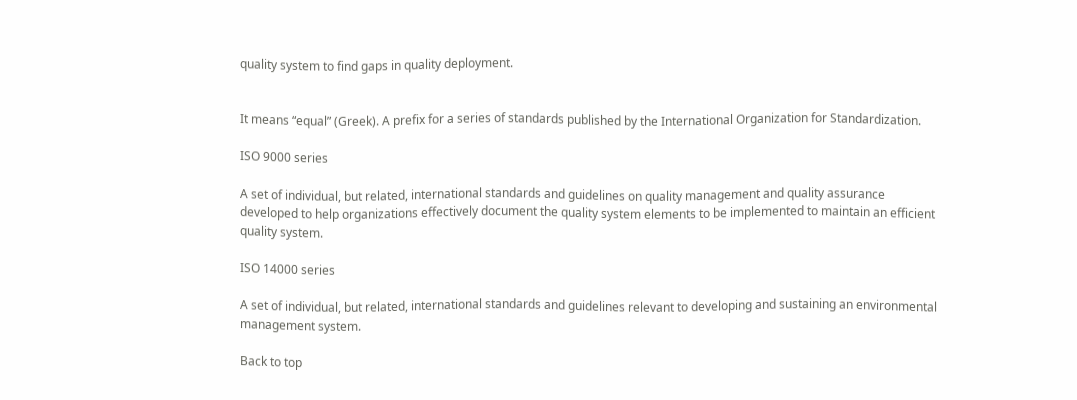quality system to find gaps in quality deployment.


It means “equal” (Greek). A prefix for a series of standards published by the International Organization for Standardization.

ISO 9000 series

A set of individual, but related, international standards and guidelines on quality management and quality assurance developed to help organizations effectively document the quality system elements to be implemented to maintain an efficient quality system.

ISO 14000 series

A set of individual, but related, international standards and guidelines relevant to developing and sustaining an environmental management system.

Back to top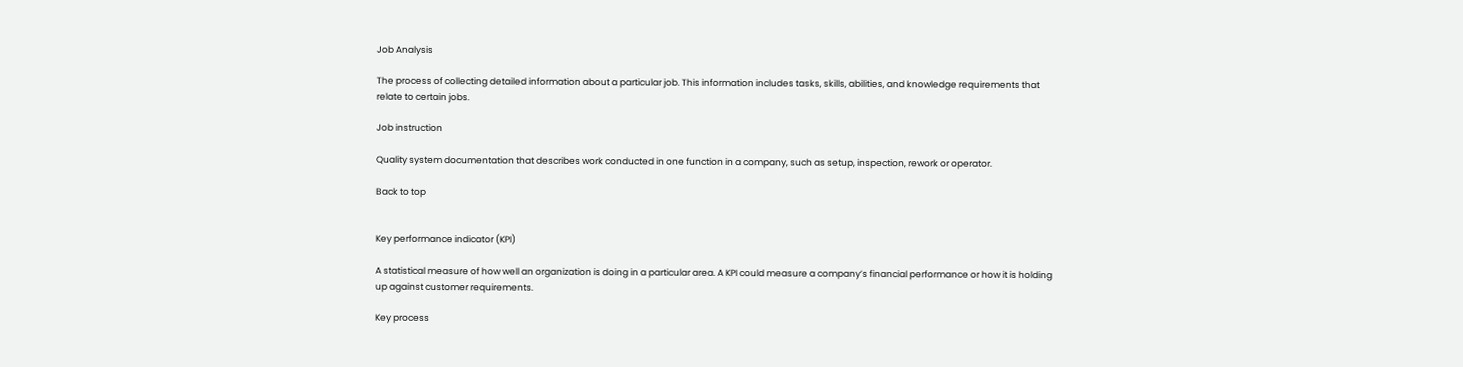Job Analysis

The process of collecting detailed information about a particular job. This information includes tasks, skills, abilities, and knowledge requirements that relate to certain jobs.

Job instruction

Quality system documentation that describes work conducted in one function in a company, such as setup, inspection, rework or operator.

Back to top


Key performance indicator (KPI)

A statistical measure of how well an organization is doing in a particular area. A KPI could measure a company’s financial performance or how it is holding up against customer requirements.

Key process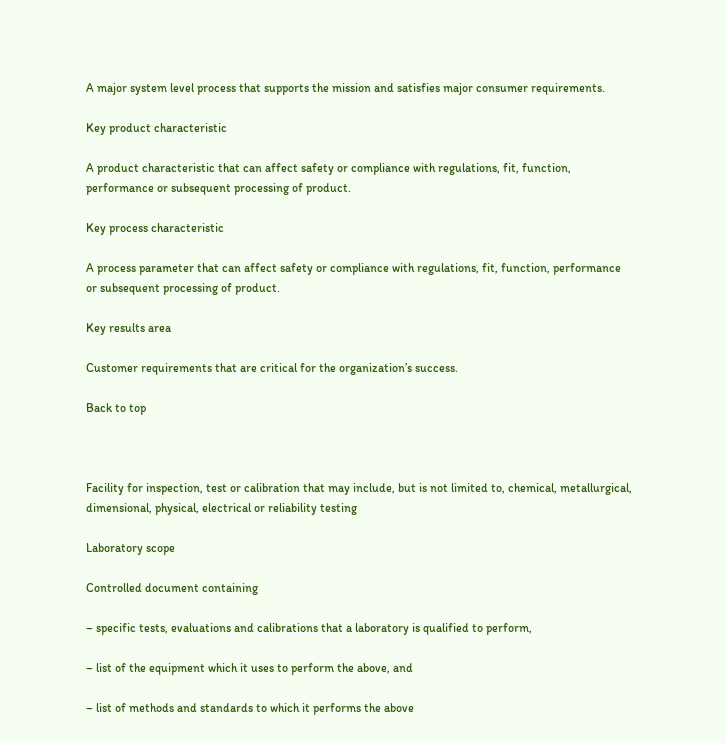A major system level process that supports the mission and satisfies major consumer requirements.

Key product characteristic

A product characteristic that can affect safety or compliance with regulations, fit, function, performance or subsequent processing of product.

Key process characteristic

A process parameter that can affect safety or compliance with regulations, fit, function, performance or subsequent processing of product.

Key results area

Customer requirements that are critical for the organization’s success.

Back to top



Facility for inspection, test or calibration that may include, but is not limited to, chemical, metallurgical, dimensional, physical, electrical or reliability testing

Laboratory scope

Controlled document containing

– specific tests, evaluations and calibrations that a laboratory is qualified to perform,

– list of the equipment which it uses to perform the above, and

– list of methods and standards to which it performs the above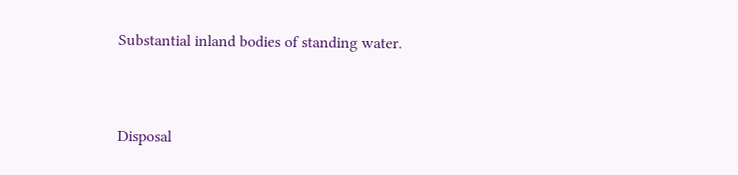Substantial inland bodies of standing water.


Disposal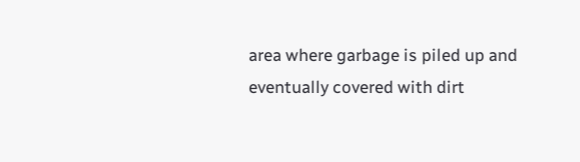area where garbage is piled up and eventually covered with dirt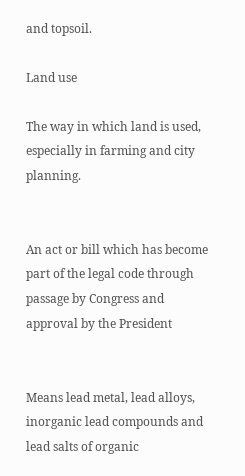and topsoil.

Land use

The way in which land is used, especially in farming and city planning.


An act or bill which has become part of the legal code through passage by Congress and approval by the President


Means lead metal, lead alloys, inorganic lead compounds and lead salts of organic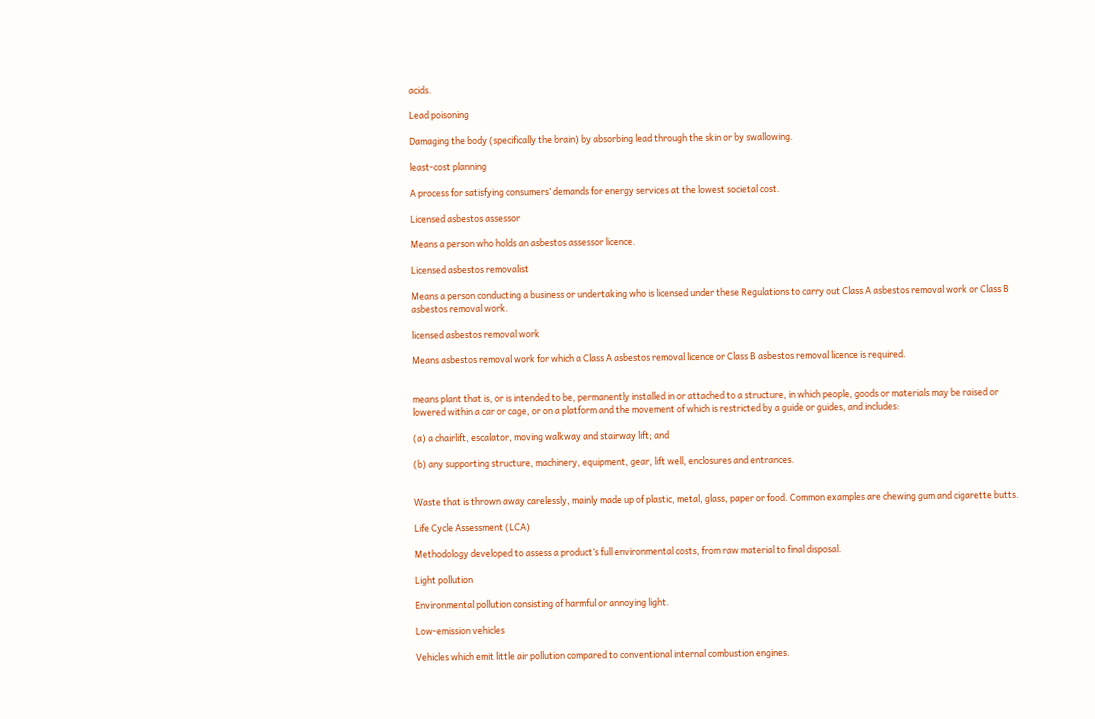acids.

Lead poisoning

Damaging the body (specifically the brain) by absorbing lead through the skin or by swallowing.

least-cost planning

A process for satisfying consumers’ demands for energy services at the lowest societal cost.

Licensed asbestos assessor

Means a person who holds an asbestos assessor licence.

Licensed asbestos removalist

Means a person conducting a business or undertaking who is licensed under these Regulations to carry out Class A asbestos removal work or Class B asbestos removal work.

licensed asbestos removal work

Means asbestos removal work for which a Class A asbestos removal licence or Class B asbestos removal licence is required.


means plant that is, or is intended to be, permanently installed in or attached to a structure, in which people, goods or materials may be raised or lowered within a car or cage, or on a platform and the movement of which is restricted by a guide or guides, and includes:

(a) a chairlift, escalator, moving walkway and stairway lift; and

(b) any supporting structure, machinery, equipment, gear, lift well, enclosures and entrances.


Waste that is thrown away carelessly, mainly made up of plastic, metal, glass, paper or food. Common examples are chewing gum and cigarette butts.

Life Cycle Assessment (LCA)

Methodology developed to assess a product’s full environmental costs, from raw material to final disposal.

Light pollution

Environmental pollution consisting of harmful or annoying light.

Low-emission vehicles

Vehicles which emit little air pollution compared to conventional internal combustion engines.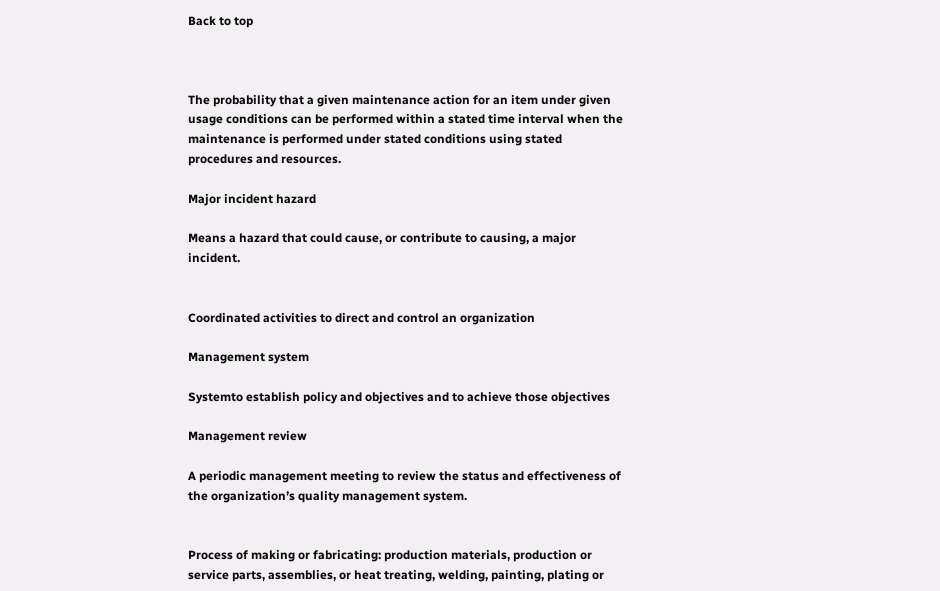Back to top



The probability that a given maintenance action for an item under given usage conditions can be performed within a stated time interval when the maintenance is performed under stated conditions using stated procedures and resources.

Major incident hazard

Means a hazard that could cause, or contribute to causing, a major incident.


Coordinated activities to direct and control an organization

Management system

Systemto establish policy and objectives and to achieve those objectives

Management review

A periodic management meeting to review the status and effectiveness of the organization’s quality management system.


Process of making or fabricating: production materials, production or service parts, assemblies, or heat treating, welding, painting, plating or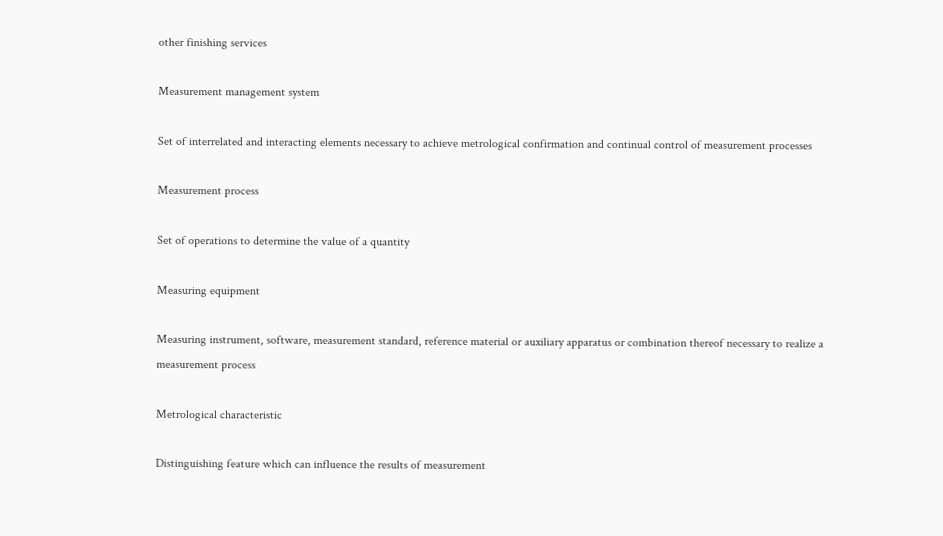other finishing services

Measurement management system

Set of interrelated and interacting elements necessary to achieve metrological confirmation and continual control of measurement processes

Measurement process

Set of operations to determine the value of a quantity

Measuring equipment

Measuring instrument, software, measurement standard, reference material or auxiliary apparatus or combination thereof necessary to realize a measurement process

Metrological characteristic

Distinguishing feature which can influence the results of measurement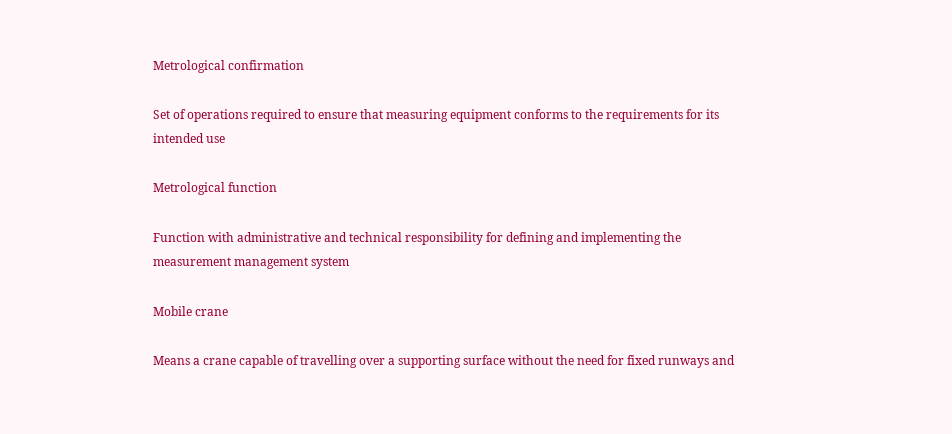Metrological confirmation

Set of operations required to ensure that measuring equipment conforms to the requirements for its intended use

Metrological function

Function with administrative and technical responsibility for defining and implementing the measurement management system

Mobile crane

Means a crane capable of travelling over a supporting surface without the need for fixed runways and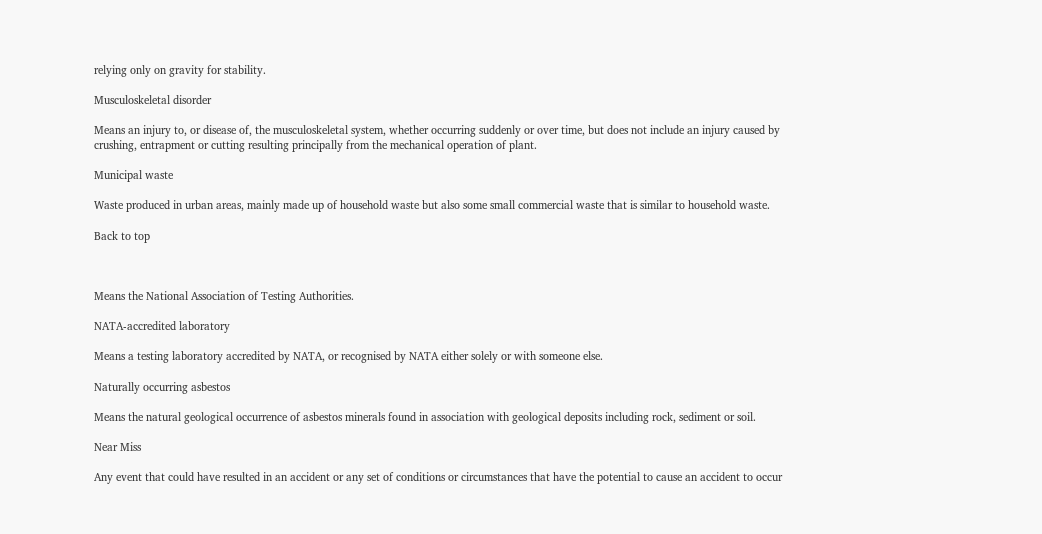relying only on gravity for stability.

Musculoskeletal disorder

Means an injury to, or disease of, the musculoskeletal system, whether occurring suddenly or over time, but does not include an injury caused by crushing, entrapment or cutting resulting principally from the mechanical operation of plant.

Municipal waste

Waste produced in urban areas, mainly made up of household waste but also some small commercial waste that is similar to household waste.

Back to top



Means the National Association of Testing Authorities.

NATA-accredited laboratory

Means a testing laboratory accredited by NATA, or recognised by NATA either solely or with someone else.

Naturally occurring asbestos

Means the natural geological occurrence of asbestos minerals found in association with geological deposits including rock, sediment or soil.

Near Miss

Any event that could have resulted in an accident or any set of conditions or circumstances that have the potential to cause an accident to occur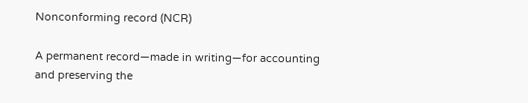Nonconforming record (NCR)

A permanent record—made in writing—for accounting and preserving the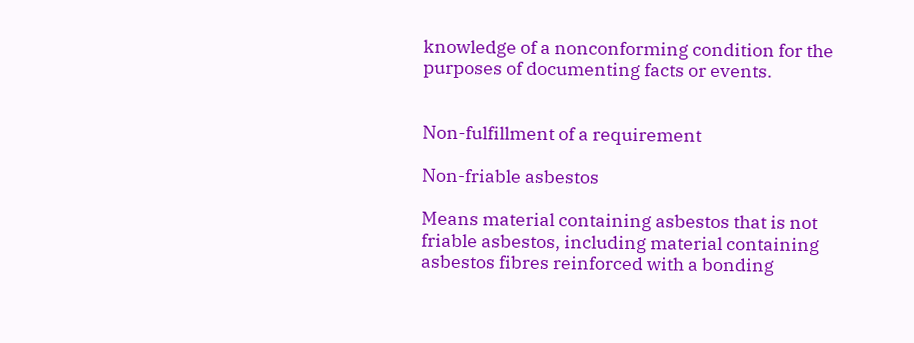knowledge of a nonconforming condition for the purposes of documenting facts or events.


Non-fulfillment of a requirement

Non-friable asbestos

Means material containing asbestos that is not friable asbestos, including material containing asbestos fibres reinforced with a bonding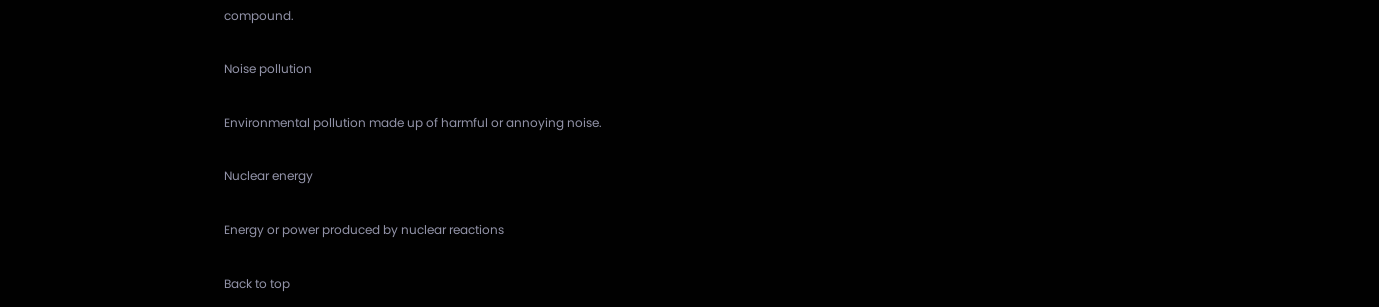compound.

Noise pollution

Environmental pollution made up of harmful or annoying noise.

Nuclear energy

Energy or power produced by nuclear reactions

Back to top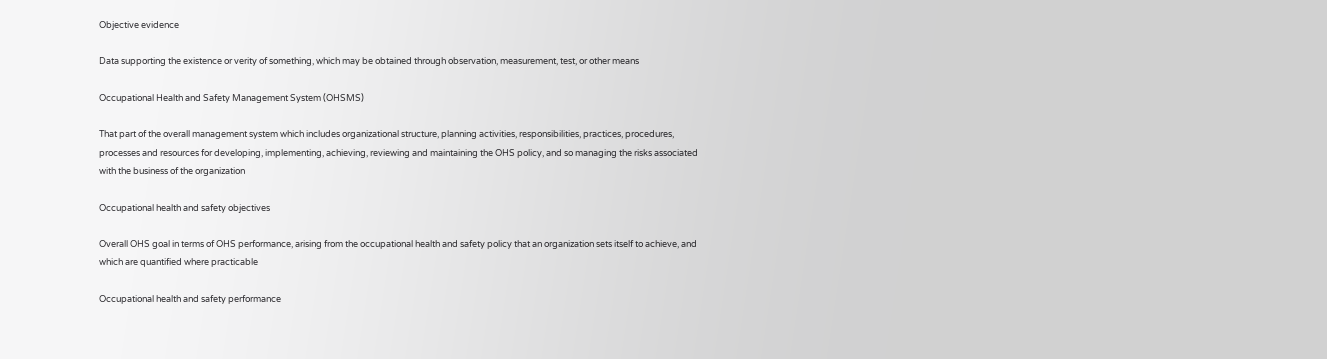Objective evidence

Data supporting the existence or verity of something, which may be obtained through observation, measurement, test, or other means

Occupational Health and Safety Management System (OHSMS)

That part of the overall management system which includes organizational structure, planning activities, responsibilities, practices, procedures, processes and resources for developing, implementing, achieving, reviewing and maintaining the OHS policy, and so managing the risks associated with the business of the organization

Occupational health and safety objectives

Overall OHS goal in terms of OHS performance, arising from the occupational health and safety policy that an organization sets itself to achieve, and which are quantified where practicable

Occupational health and safety performance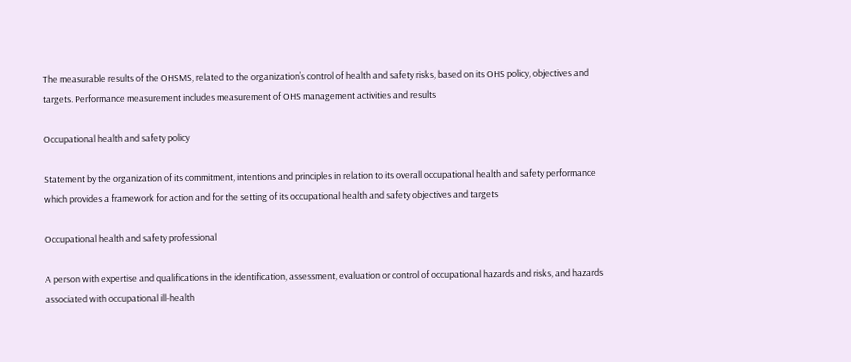The measurable results of the OHSMS, related to the organization’s control of health and safety risks, based on its OHS policy, objectives and targets. Performance measurement includes measurement of OHS management activities and results

Occupational health and safety policy

Statement by the organization of its commitment, intentions and principles in relation to its overall occupational health and safety performance which provides a framework for action and for the setting of its occupational health and safety objectives and targets

Occupational health and safety professional

A person with expertise and qualifications in the identification, assessment, evaluation or control of occupational hazards and risks, and hazards associated with occupational ill-health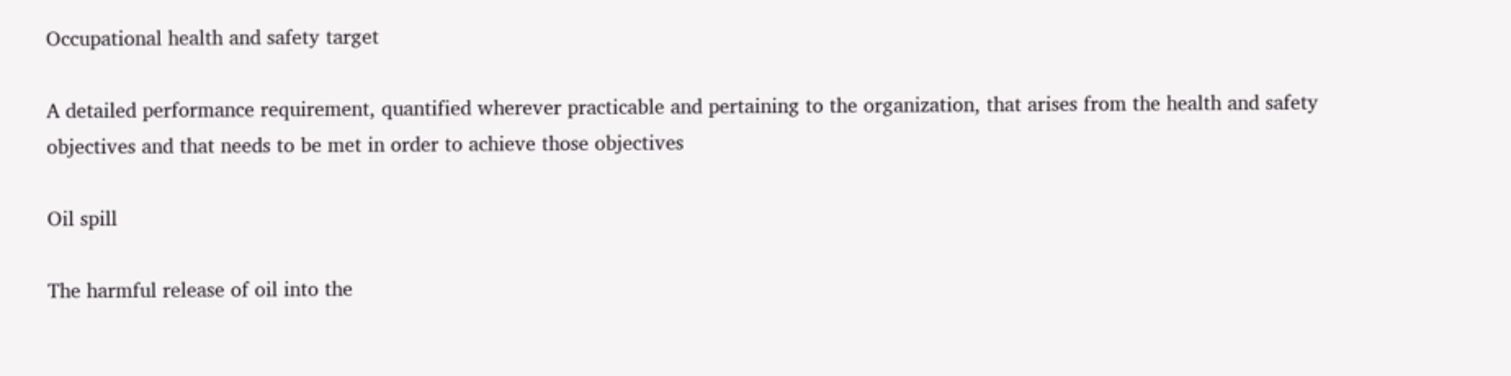Occupational health and safety target

A detailed performance requirement, quantified wherever practicable and pertaining to the organization, that arises from the health and safety objectives and that needs to be met in order to achieve those objectives

Oil spill

The harmful release of oil into the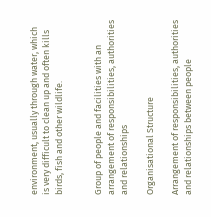environment, usually through water, which is very difficult to clean up and often kills birds, fish and other wildlife.


Group of people and facilities with an arrangement of responsibilities, authorities and relationships

Organisational Structure

Arrangement of responsibilities, authorities and relationships between people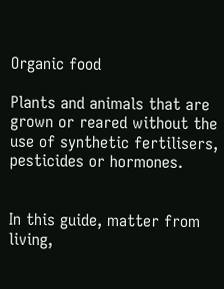Organic food

Plants and animals that are grown or reared without the use of synthetic fertilisers, pesticides or hormones.


In this guide, matter from living,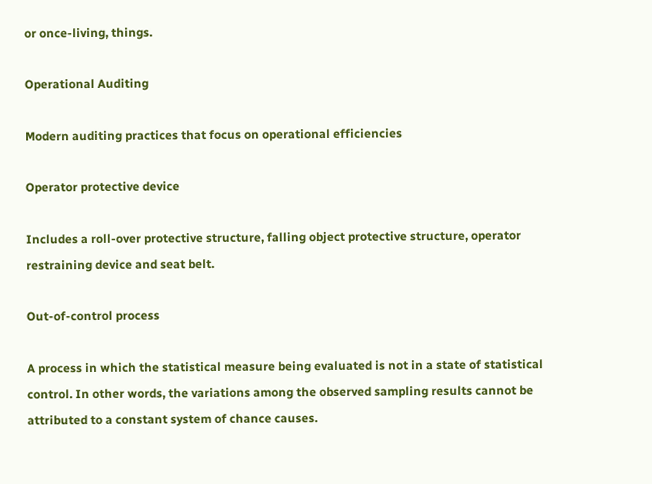or once-living, things.

Operational Auditing

Modern auditing practices that focus on operational efficiencies

Operator protective device

Includes a roll-over protective structure, falling object protective structure, operator restraining device and seat belt.

Out-of-control process

A process in which the statistical measure being evaluated is not in a state of statistical control. In other words, the variations among the observed sampling results cannot be attributed to a constant system of chance causes.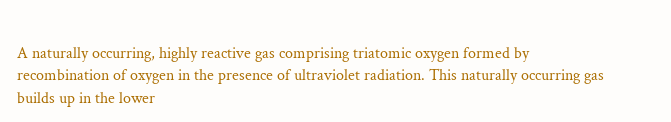A naturally occurring, highly reactive gas comprising triatomic oxygen formed by recombination of oxygen in the presence of ultraviolet radiation. This naturally occurring gas builds up in the lower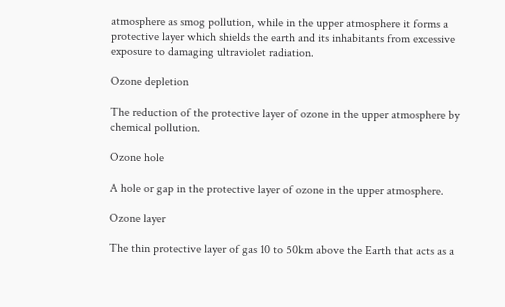atmosphere as smog pollution, while in the upper atmosphere it forms a protective layer which shields the earth and its inhabitants from excessive exposure to damaging ultraviolet radiation.

Ozone depletion

The reduction of the protective layer of ozone in the upper atmosphere by chemical pollution.

Ozone hole

A hole or gap in the protective layer of ozone in the upper atmosphere.

Ozone layer

The thin protective layer of gas 10 to 50km above the Earth that acts as a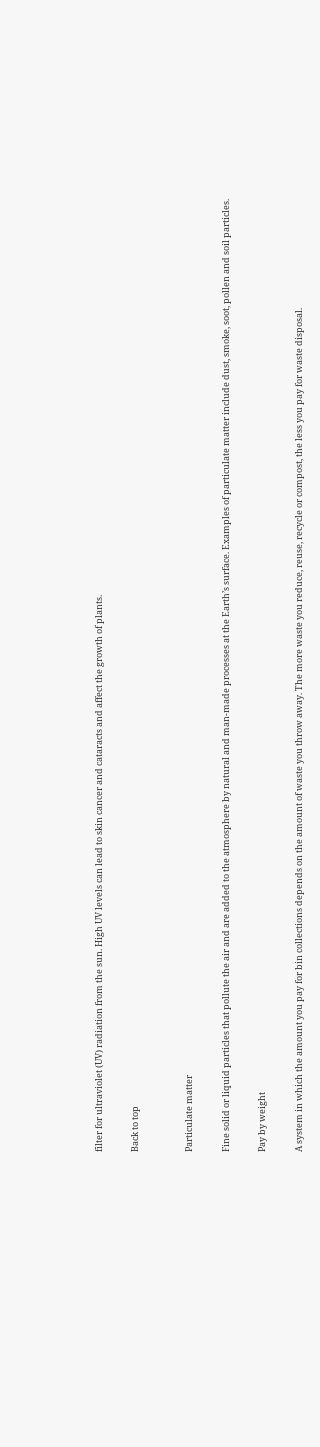filter for ultraviolet (UV) radiation from the sun. High UV levels can lead to skin cancer and cataracts and affect the growth of plants.

Back to top


Particulate matter

Fine solid or liquid particles that pollute the air and are added to the atmosphere by natural and man-made processes at the Earth’s surface. Examples of particulate matter include dust, smoke, soot, pollen and soil particles.

Pay by weight

A system in which the amount you pay for bin collections depends on the amount of waste you throw away. The more waste you reduce, reuse, recycle or compost, the less you pay for waste disposal.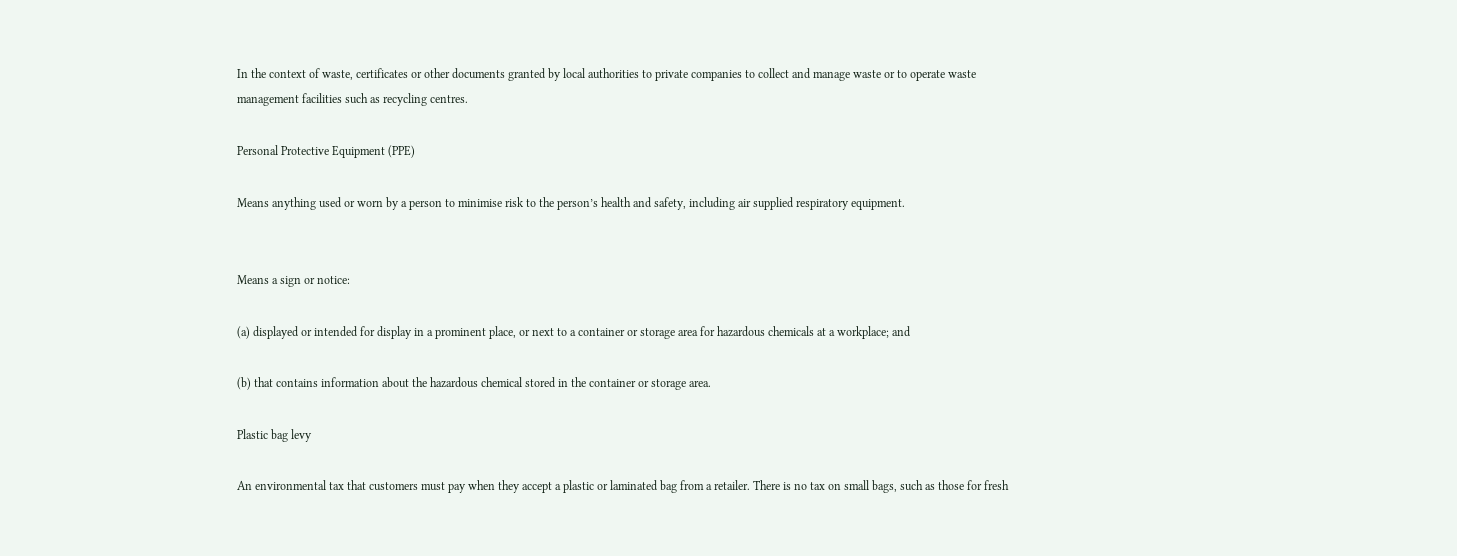In the context of waste, certificates or other documents granted by local authorities to private companies to collect and manage waste or to operate waste management facilities such as recycling centres.

Personal Protective Equipment (PPE)

Means anything used or worn by a person to minimise risk to the person’s health and safety, including air supplied respiratory equipment.


Means a sign or notice:

(a) displayed or intended for display in a prominent place, or next to a container or storage area for hazardous chemicals at a workplace; and

(b) that contains information about the hazardous chemical stored in the container or storage area.

Plastic bag levy

An environmental tax that customers must pay when they accept a plastic or laminated bag from a retailer. There is no tax on small bags, such as those for fresh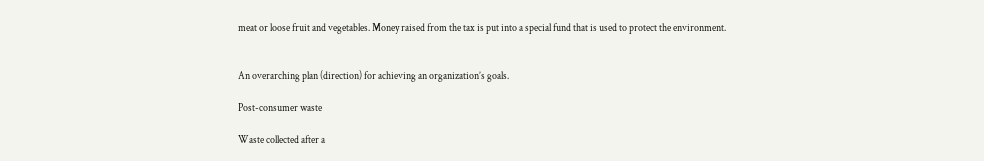meat or loose fruit and vegetables. Money raised from the tax is put into a special fund that is used to protect the environment.


An overarching plan (direction) for achieving an organization’s goals.

Post-consumer waste

Waste collected after a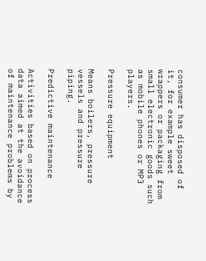consumer has disposed of it, for example sweet wrappers or packaging from small electronic goods such as mobile phones or MP3 players.

Pressure equipment

Means boilers, pressure vessels and pressure piping.

Predictive maintenance

Activities based on process data aimed at the avoidance of maintenance problems by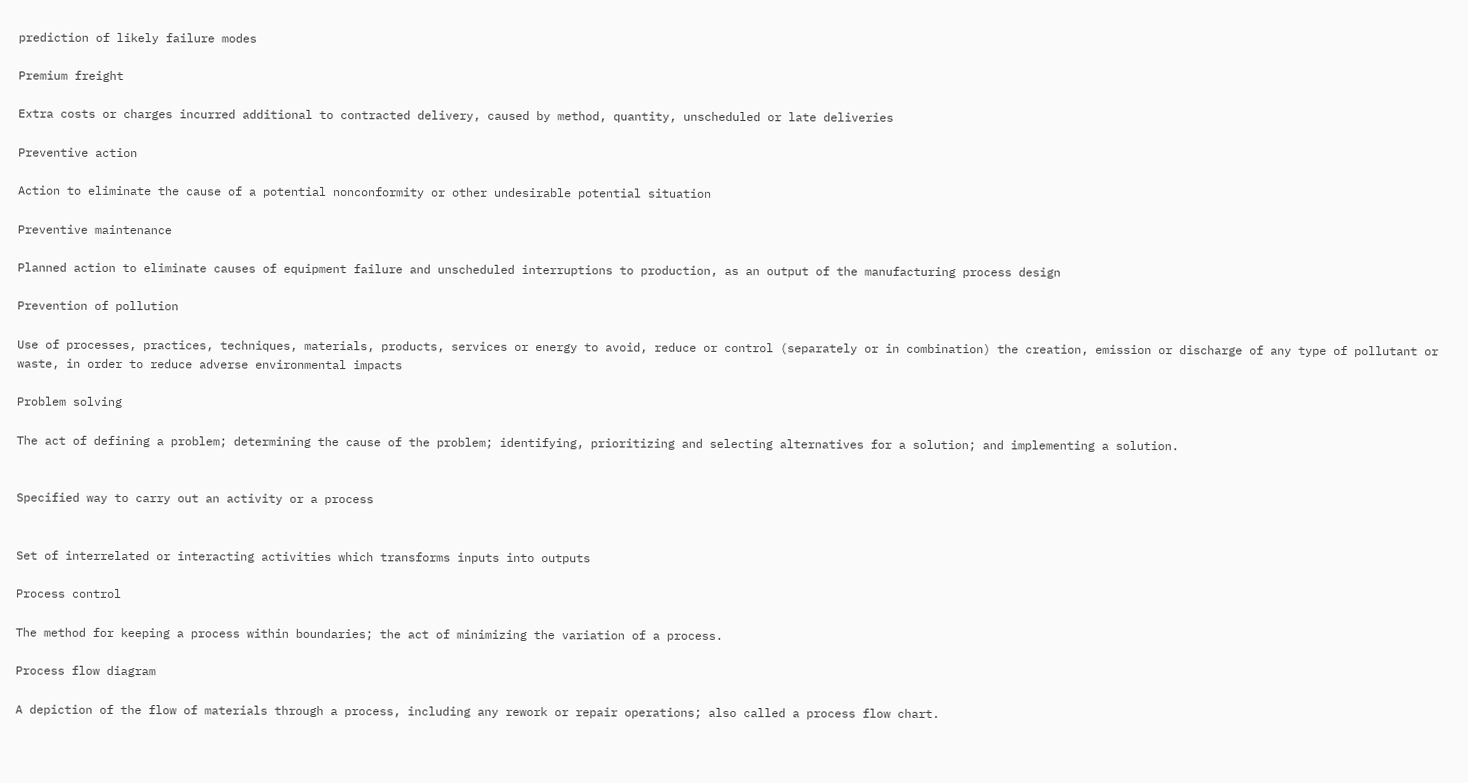prediction of likely failure modes

Premium freight

Extra costs or charges incurred additional to contracted delivery, caused by method, quantity, unscheduled or late deliveries

Preventive action

Action to eliminate the cause of a potential nonconformity or other undesirable potential situation

Preventive maintenance

Planned action to eliminate causes of equipment failure and unscheduled interruptions to production, as an output of the manufacturing process design

Prevention of pollution

Use of processes, practices, techniques, materials, products, services or energy to avoid, reduce or control (separately or in combination) the creation, emission or discharge of any type of pollutant or waste, in order to reduce adverse environmental impacts

Problem solving

The act of defining a problem; determining the cause of the problem; identifying, prioritizing and selecting alternatives for a solution; and implementing a solution.


Specified way to carry out an activity or a process


Set of interrelated or interacting activities which transforms inputs into outputs

Process control

The method for keeping a process within boundaries; the act of minimizing the variation of a process.

Process flow diagram

A depiction of the flow of materials through a process, including any rework or repair operations; also called a process flow chart.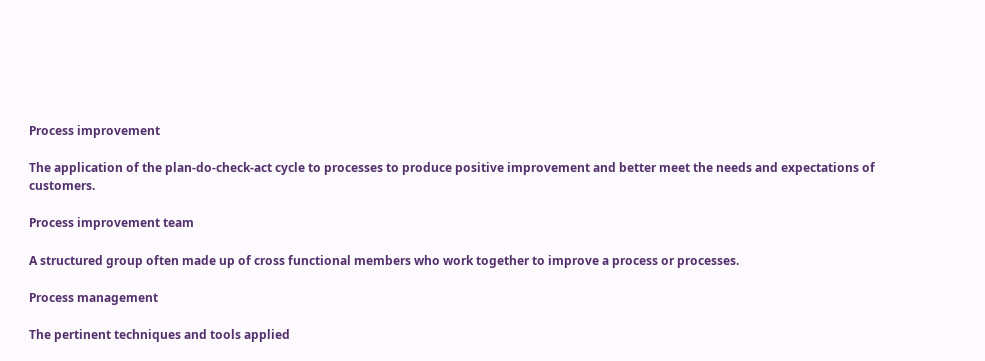Process improvement

The application of the plan-do-check-act cycle to processes to produce positive improvement and better meet the needs and expectations of customers.

Process improvement team

A structured group often made up of cross functional members who work together to improve a process or processes.

Process management

The pertinent techniques and tools applied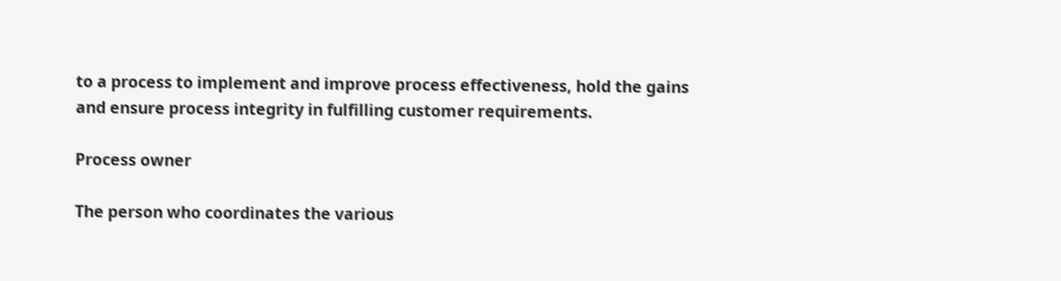to a process to implement and improve process effectiveness, hold the gains and ensure process integrity in fulfilling customer requirements.

Process owner

The person who coordinates the various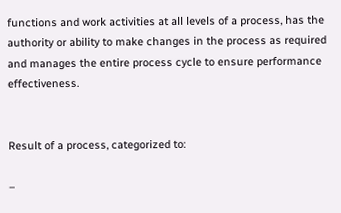functions and work activities at all levels of a process, has the authority or ability to make changes in the process as required and manages the entire process cycle to ensure performance effectiveness.


Result of a process, categorized to:

–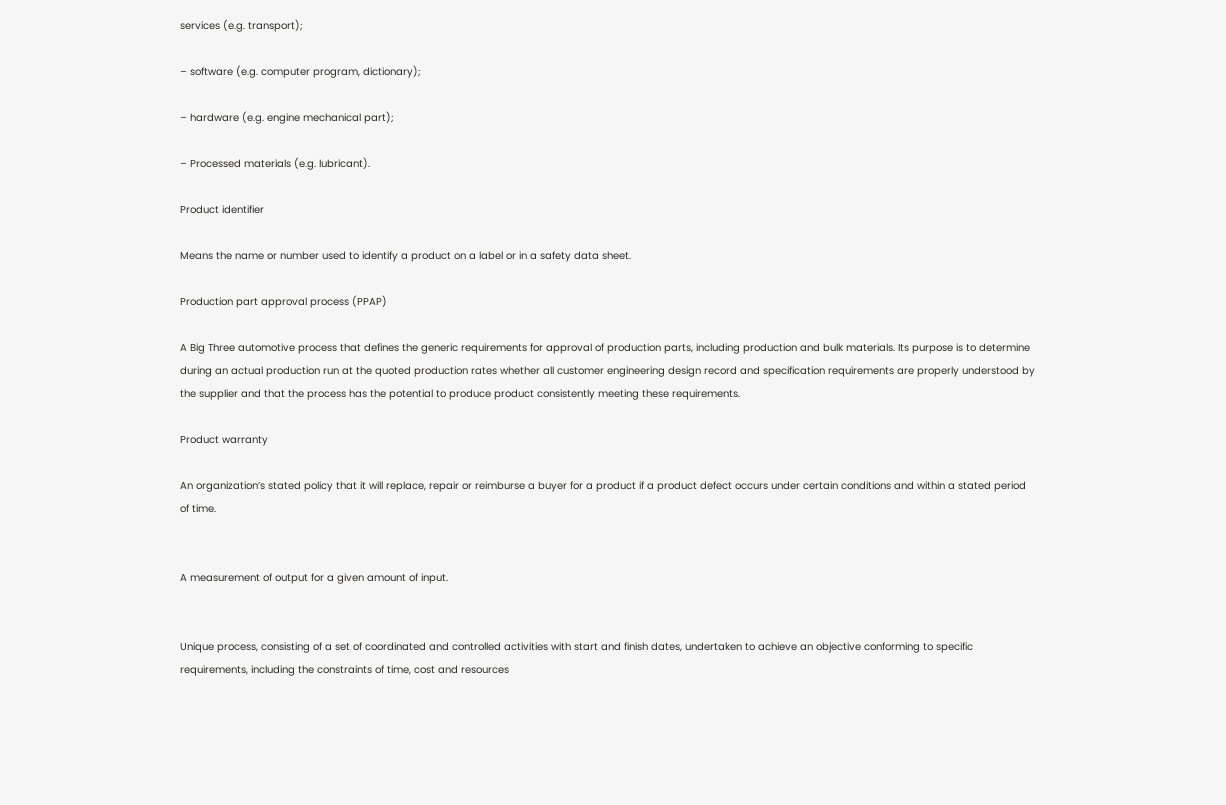services (e.g. transport);

– software (e.g. computer program, dictionary);

– hardware (e.g. engine mechanical part);

– Processed materials (e.g. lubricant).

Product identifier

Means the name or number used to identify a product on a label or in a safety data sheet.

Production part approval process (PPAP)

A Big Three automotive process that defines the generic requirements for approval of production parts, including production and bulk materials. Its purpose is to determine during an actual production run at the quoted production rates whether all customer engineering design record and specification requirements are properly understood by the supplier and that the process has the potential to produce product consistently meeting these requirements.

Product warranty

An organization’s stated policy that it will replace, repair or reimburse a buyer for a product if a product defect occurs under certain conditions and within a stated period of time.


A measurement of output for a given amount of input.


Unique process, consisting of a set of coordinated and controlled activities with start and finish dates, undertaken to achieve an objective conforming to specific requirements, including the constraints of time, cost and resources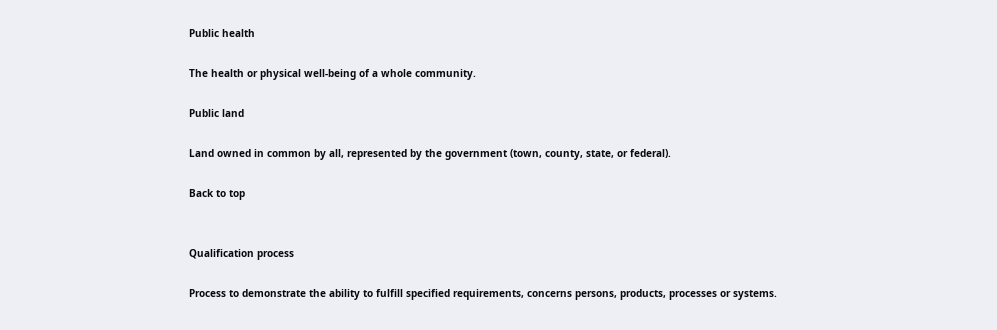Public health

The health or physical well-being of a whole community.

Public land

Land owned in common by all, represented by the government (town, county, state, or federal).

Back to top


Qualification process

Process to demonstrate the ability to fulfill specified requirements, concerns persons, products, processes or systems.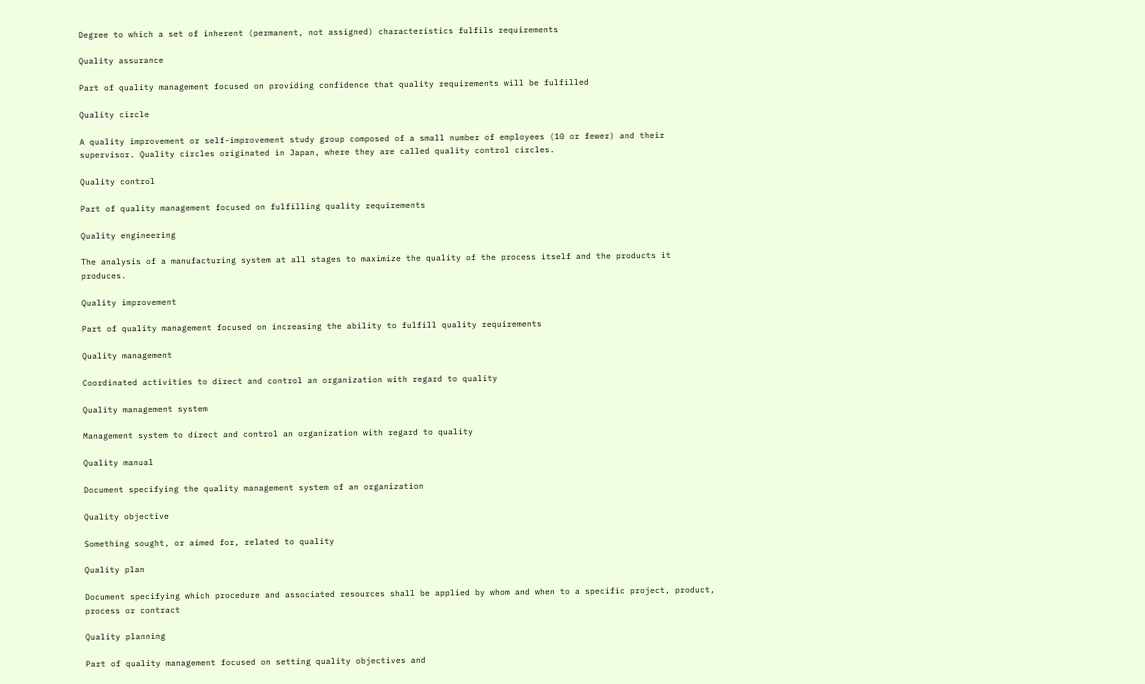Degree to which a set of inherent (permanent, not assigned) characteristics fulfils requirements

Quality assurance

Part of quality management focused on providing confidence that quality requirements will be fulfilled

Quality circle

A quality improvement or self-improvement study group composed of a small number of employees (10 or fewer) and their supervisor. Quality circles originated in Japan, where they are called quality control circles.

Quality control

Part of quality management focused on fulfilling quality requirements

Quality engineering

The analysis of a manufacturing system at all stages to maximize the quality of the process itself and the products it produces.

Quality improvement

Part of quality management focused on increasing the ability to fulfill quality requirements

Quality management

Coordinated activities to direct and control an organization with regard to quality

Quality management system

Management system to direct and control an organization with regard to quality

Quality manual

Document specifying the quality management system of an organization

Quality objective

Something sought, or aimed for, related to quality

Quality plan

Document specifying which procedure and associated resources shall be applied by whom and when to a specific project, product, process or contract

Quality planning

Part of quality management focused on setting quality objectives and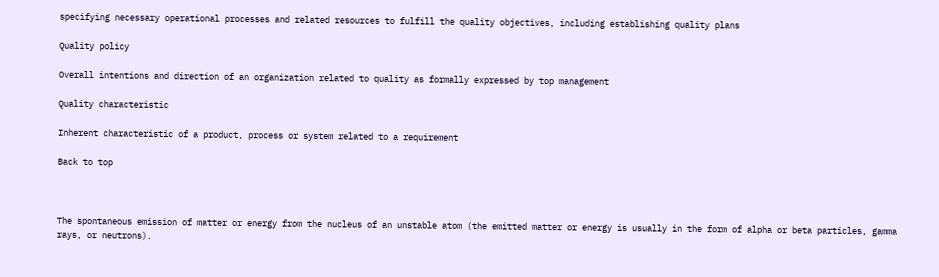specifying necessary operational processes and related resources to fulfill the quality objectives, including establishing quality plans

Quality policy

Overall intentions and direction of an organization related to quality as formally expressed by top management

Quality characteristic

Inherent characteristic of a product, process or system related to a requirement

Back to top



The spontaneous emission of matter or energy from the nucleus of an unstable atom (the emitted matter or energy is usually in the form of alpha or beta particles, gamma rays, or neutrons).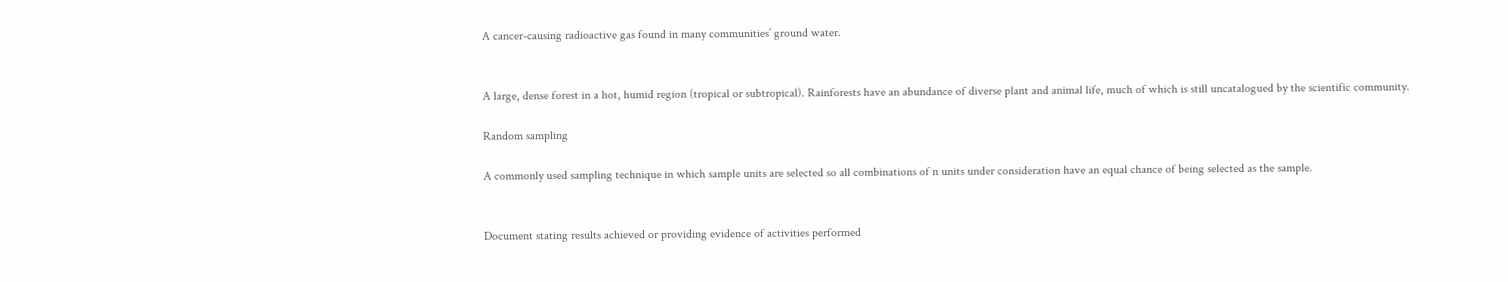A cancer-causing radioactive gas found in many communities’ ground water.


A large, dense forest in a hot, humid region (tropical or subtropical). Rainforests have an abundance of diverse plant and animal life, much of which is still uncatalogued by the scientific community.

Random sampling

A commonly used sampling technique in which sample units are selected so all combinations of n units under consideration have an equal chance of being selected as the sample.


Document stating results achieved or providing evidence of activities performed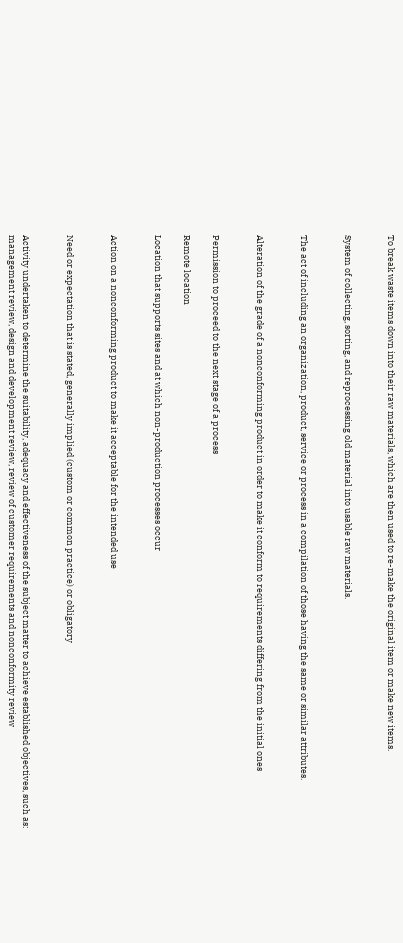To break waste items down into their raw materials, which are then used to re-make the original item or make new items.


System of collecting, sorting, and reprocessing old material into usable raw materials.


The act of including an organization, product, service or process in a compilation of those having the same or similar attributes.


Alteration of the grade of a nonconforming product in order to make it conform to requirements differing from the initial ones


Permission to proceed to the next stage of a process

Remote location

Location that supports sites and at which non-production processes occur


Action on a nonconforming product to make it acceptable for the intended use


Need or expectation that is stated, generally implied (custom or common practice) or obligatory


Activity undertaken to determine the suitability, adequacy and effectiveness of the subject matter to achieve established objectives, such as: management review, design and development review, review of customer requirements and nonconformity review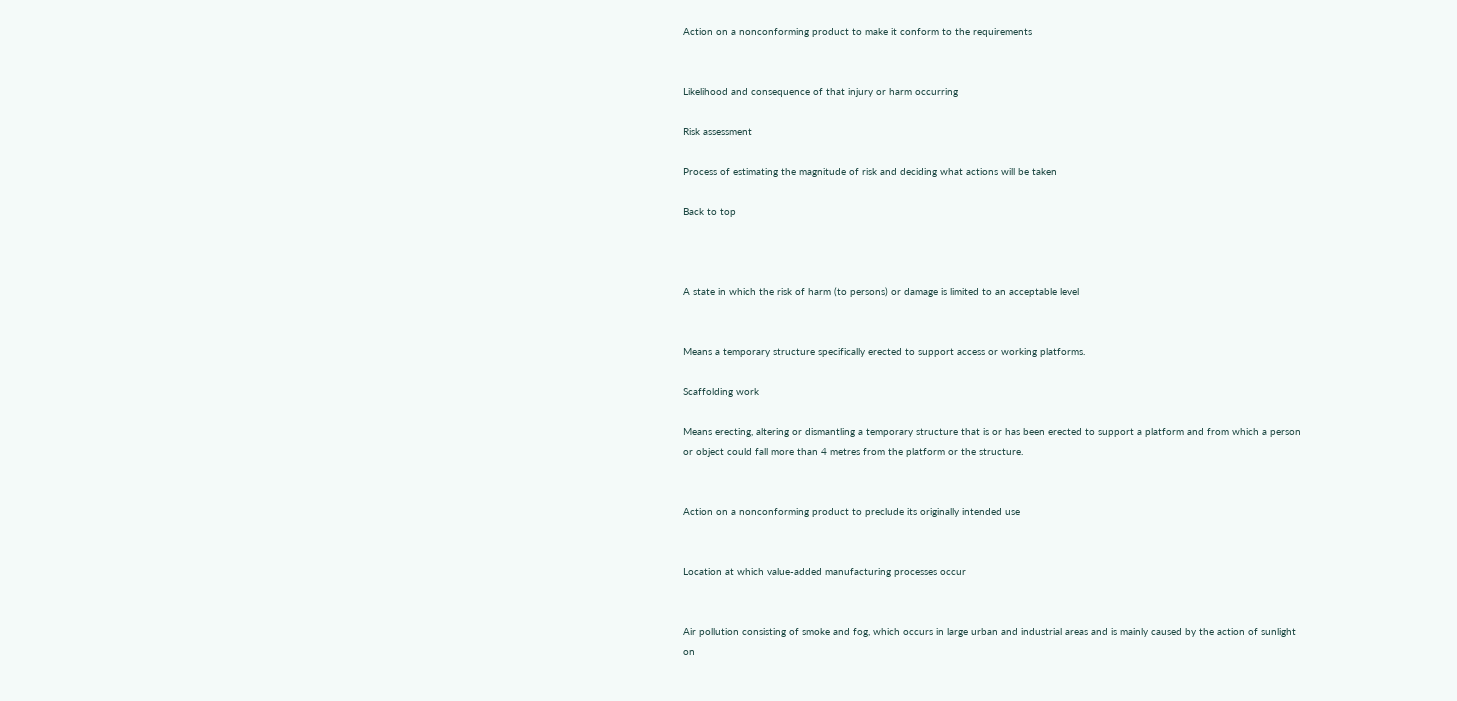Action on a nonconforming product to make it conform to the requirements


Likelihood and consequence of that injury or harm occurring

Risk assessment

Process of estimating the magnitude of risk and deciding what actions will be taken

Back to top



A state in which the risk of harm (to persons) or damage is limited to an acceptable level


Means a temporary structure specifically erected to support access or working platforms.

Scaffolding work

Means erecting, altering or dismantling a temporary structure that is or has been erected to support a platform and from which a person or object could fall more than 4 metres from the platform or the structure.


Action on a nonconforming product to preclude its originally intended use


Location at which value-added manufacturing processes occur


Air pollution consisting of smoke and fog, which occurs in large urban and industrial areas and is mainly caused by the action of sunlight on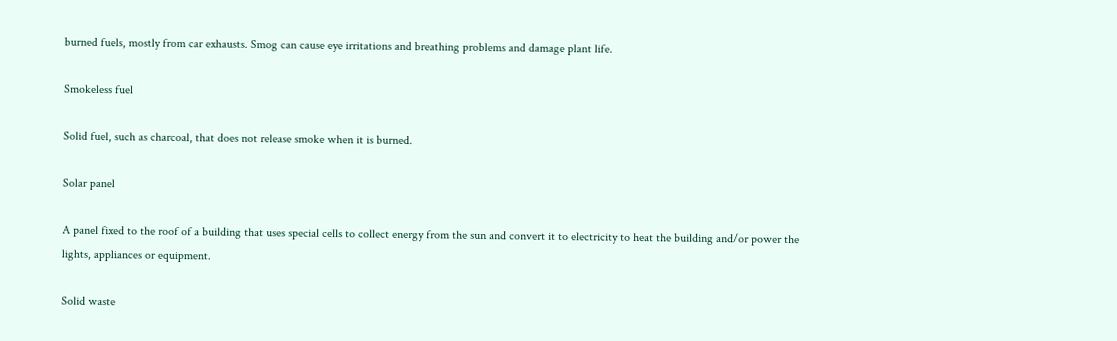burned fuels, mostly from car exhausts. Smog can cause eye irritations and breathing problems and damage plant life.

Smokeless fuel

Solid fuel, such as charcoal, that does not release smoke when it is burned.

Solar panel

A panel fixed to the roof of a building that uses special cells to collect energy from the sun and convert it to electricity to heat the building and/or power the lights, appliances or equipment.

Solid waste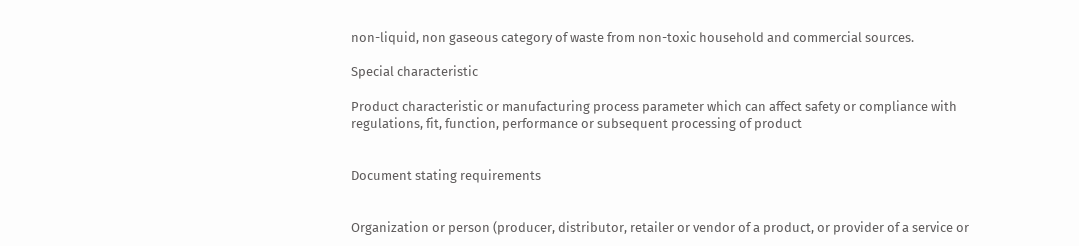non-liquid, non gaseous category of waste from non-toxic household and commercial sources.

Special characteristic

Product characteristic or manufacturing process parameter which can affect safety or compliance with regulations, fit, function, performance or subsequent processing of product


Document stating requirements


Organization or person (producer, distributor, retailer or vendor of a product, or provider of a service or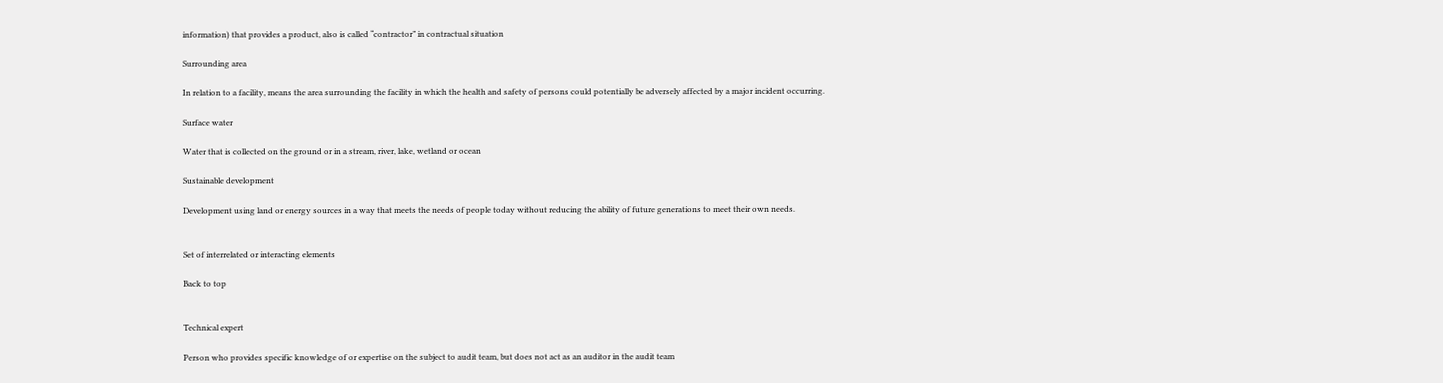information) that provides a product, also is called “contractor” in contractual situation

Surrounding area

In relation to a facility, means the area surrounding the facility in which the health and safety of persons could potentially be adversely affected by a major incident occurring.

Surface water

Water that is collected on the ground or in a stream, river, lake, wetland or ocean

Sustainable development

Development using land or energy sources in a way that meets the needs of people today without reducing the ability of future generations to meet their own needs.


Set of interrelated or interacting elements

Back to top


Technical expert

Person who provides specific knowledge of or expertise on the subject to audit team, but does not act as an auditor in the audit team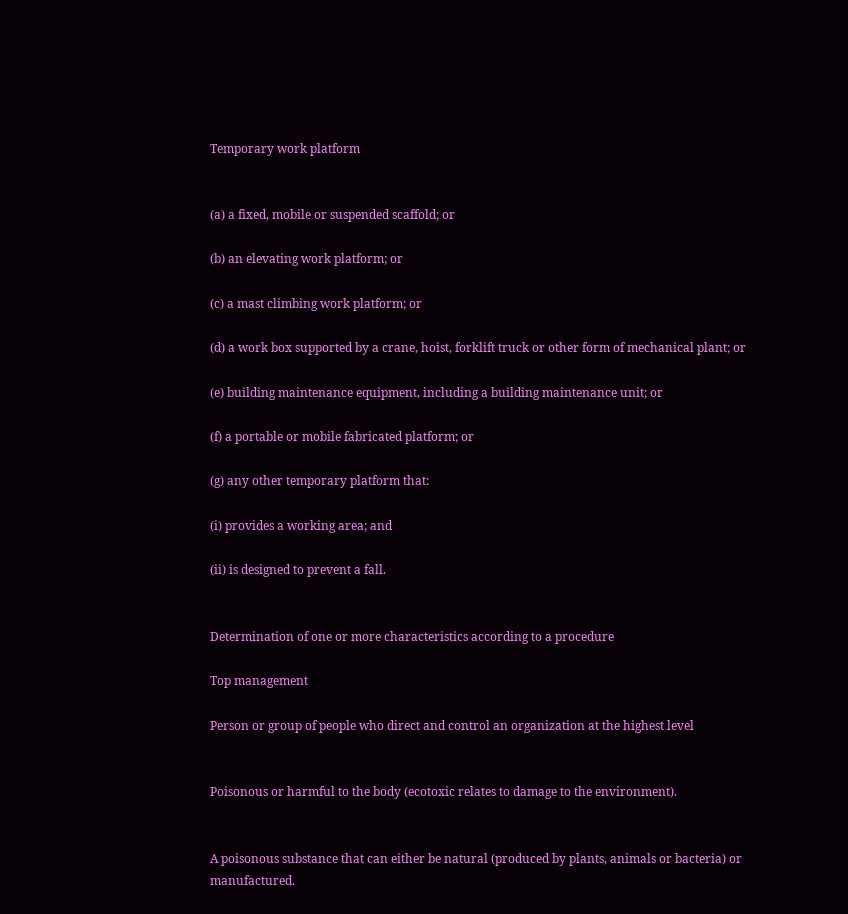Temporary work platform


(a) a fixed, mobile or suspended scaffold; or

(b) an elevating work platform; or

(c) a mast climbing work platform; or

(d) a work box supported by a crane, hoist, forklift truck or other form of mechanical plant; or

(e) building maintenance equipment, including a building maintenance unit; or

(f) a portable or mobile fabricated platform; or

(g) any other temporary platform that:

(i) provides a working area; and

(ii) is designed to prevent a fall.


Determination of one or more characteristics according to a procedure

Top management

Person or group of people who direct and control an organization at the highest level


Poisonous or harmful to the body (ecotoxic relates to damage to the environment).


A poisonous substance that can either be natural (produced by plants, animals or bacteria) or manufactured.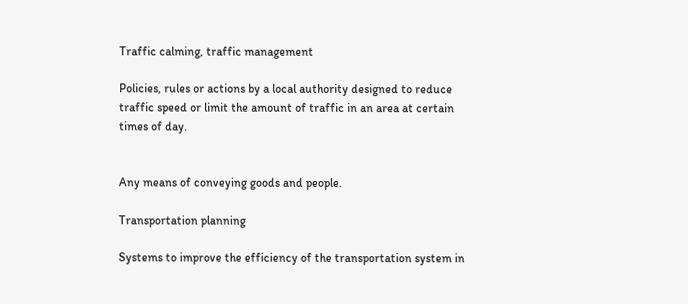Traffic calming, traffic management

Policies, rules or actions by a local authority designed to reduce traffic speed or limit the amount of traffic in an area at certain times of day.


Any means of conveying goods and people.

Transportation planning

Systems to improve the efficiency of the transportation system in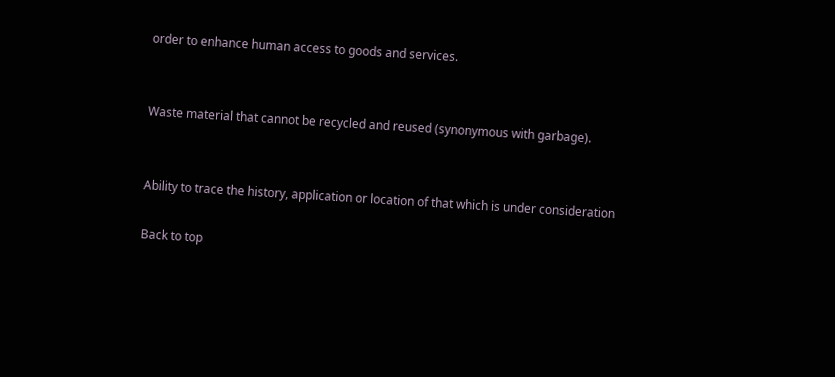order to enhance human access to goods and services.


Waste material that cannot be recycled and reused (synonymous with garbage).


Ability to trace the history, application or location of that which is under consideration

Back to top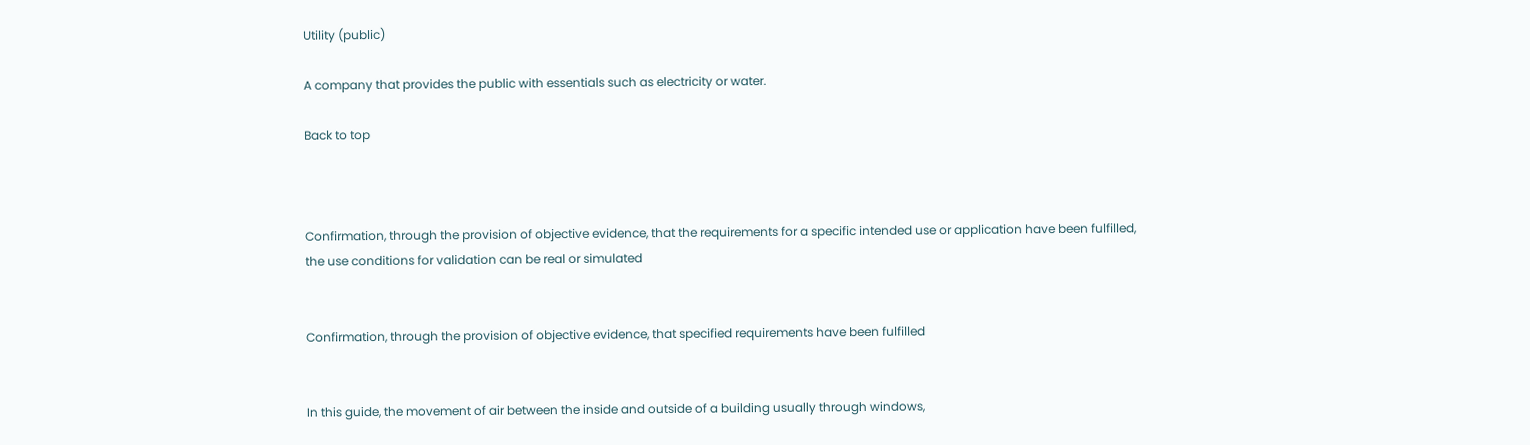Utility (public)

A company that provides the public with essentials such as electricity or water.

Back to top



Confirmation, through the provision of objective evidence, that the requirements for a specific intended use or application have been fulfilled, the use conditions for validation can be real or simulated


Confirmation, through the provision of objective evidence, that specified requirements have been fulfilled


In this guide, the movement of air between the inside and outside of a building usually through windows,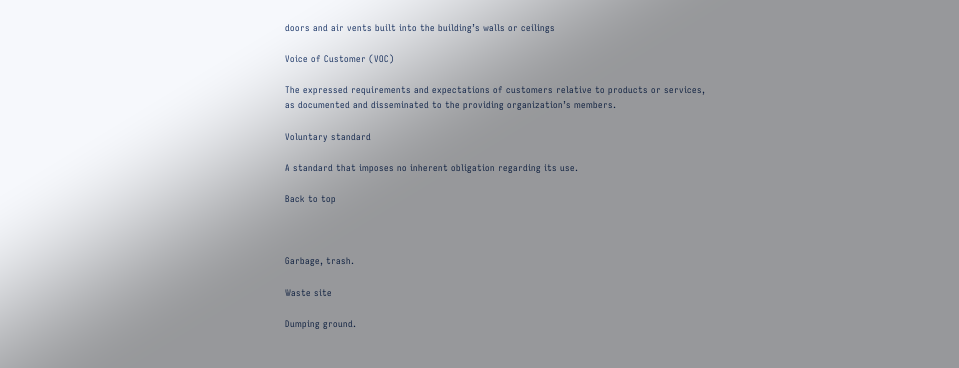doors and air vents built into the building’s walls or ceilings

Voice of Customer (VOC)

The expressed requirements and expectations of customers relative to products or services, as documented and disseminated to the providing organization’s members.

Voluntary standard

A standard that imposes no inherent obligation regarding its use.

Back to top



Garbage, trash.

Waste site

Dumping ground.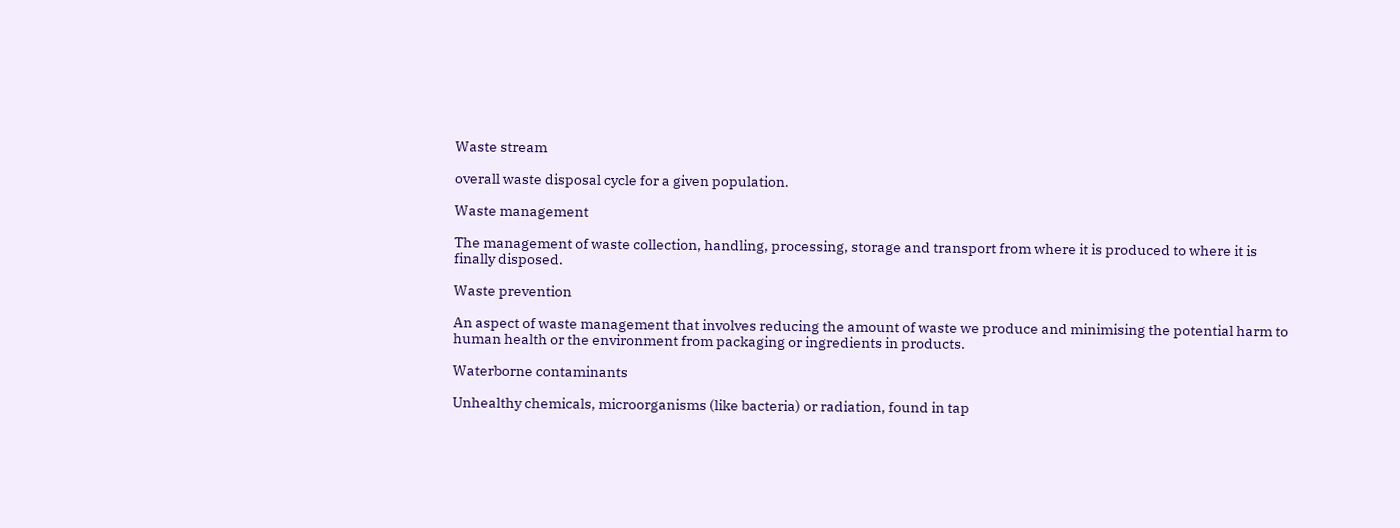Waste stream

overall waste disposal cycle for a given population.

Waste management

The management of waste collection, handling, processing, storage and transport from where it is produced to where it is finally disposed.

Waste prevention

An aspect of waste management that involves reducing the amount of waste we produce and minimising the potential harm to human health or the environment from packaging or ingredients in products.

Waterborne contaminants

Unhealthy chemicals, microorganisms (like bacteria) or radiation, found in tap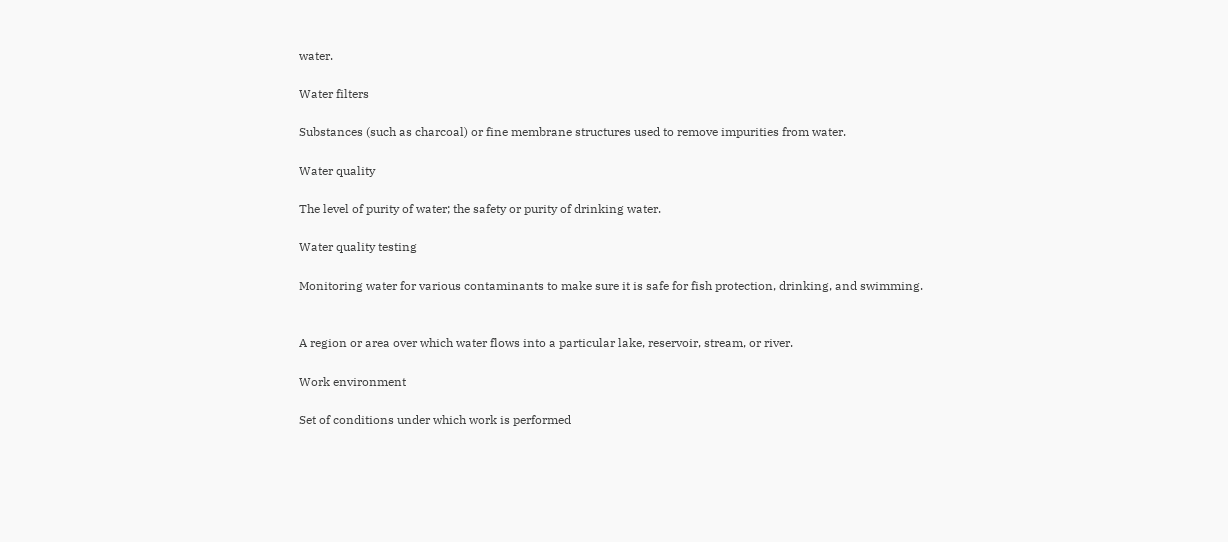water.

Water filters

Substances (such as charcoal) or fine membrane structures used to remove impurities from water.

Water quality

The level of purity of water; the safety or purity of drinking water.

Water quality testing

Monitoring water for various contaminants to make sure it is safe for fish protection, drinking, and swimming.


A region or area over which water flows into a particular lake, reservoir, stream, or river.

Work environment

Set of conditions under which work is performed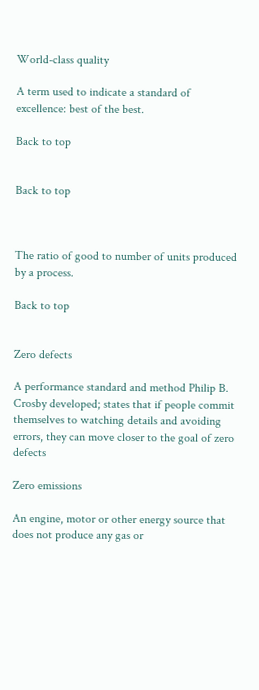World-class quality

A term used to indicate a standard of excellence: best of the best.

Back to top


Back to top



The ratio of good to number of units produced by a process.

Back to top


Zero defects

A performance standard and method Philip B. Crosby developed; states that if people commit themselves to watching details and avoiding errors, they can move closer to the goal of zero defects

Zero emissions

An engine, motor or other energy source that does not produce any gas or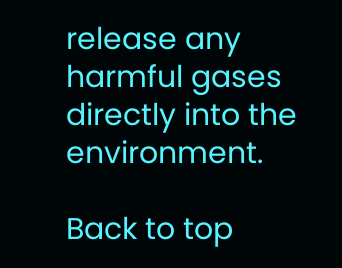release any harmful gases directly into the environment.

Back to top